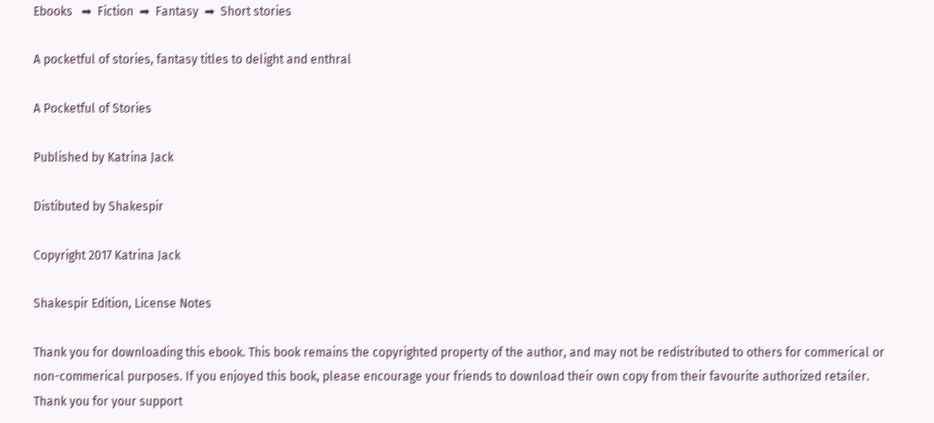Ebooks   ➡  Fiction  ➡  Fantasy  ➡  Short stories

A pocketful of stories, fantasy titles to delight and enthral

A Pocketful of Stories

Published by Katrina Jack

Distibuted by Shakespir

Copyright 2017 Katrina Jack

Shakespir Edition, License Notes

Thank you for downloading this ebook. This book remains the copyrighted property of the author, and may not be redistributed to others for commerical or non-commerical purposes. If you enjoyed this book, please encourage your friends to download their own copy from their favourite authorized retailer. Thank you for your support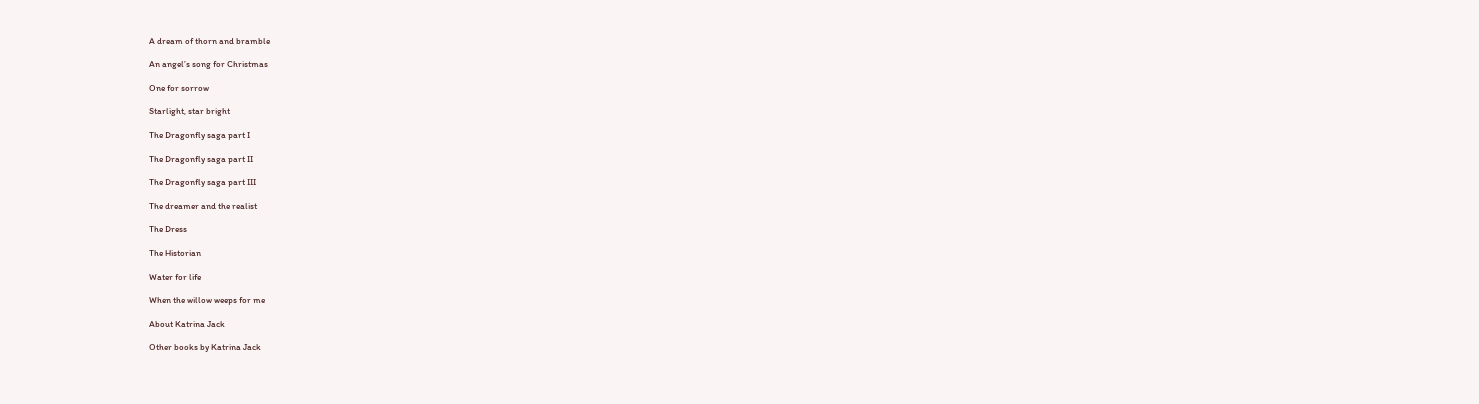A dream of thorn and bramble

An angel’s song for Christmas

One for sorrow

Starlight, star bright

The Dragonfly saga part I

The Dragonfly saga part II

The Dragonfly saga part III

The dreamer and the realist

The Dress

The Historian

Water for life

When the willow weeps for me

About Katrina Jack

Other books by Katrina Jack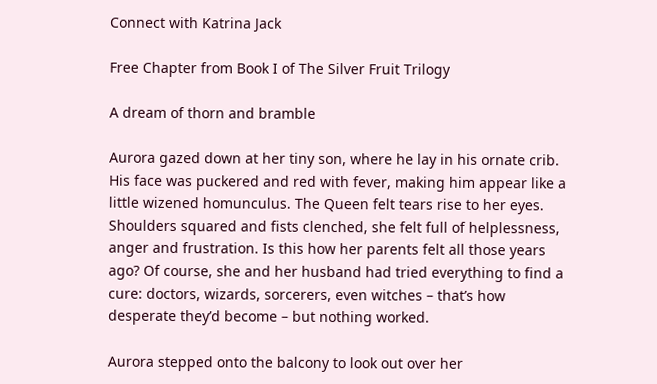Connect with Katrina Jack

Free Chapter from Book I of The Silver Fruit Trilogy

A dream of thorn and bramble

Aurora gazed down at her tiny son, where he lay in his ornate crib. His face was puckered and red with fever, making him appear like a little wizened homunculus. The Queen felt tears rise to her eyes. Shoulders squared and fists clenched, she felt full of helplessness, anger and frustration. Is this how her parents felt all those years ago? Of course, she and her husband had tried everything to find a cure: doctors, wizards, sorcerers, even witches – that’s how desperate they’d become – but nothing worked.

Aurora stepped onto the balcony to look out over her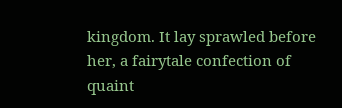kingdom. It lay sprawled before her, a fairytale confection of quaint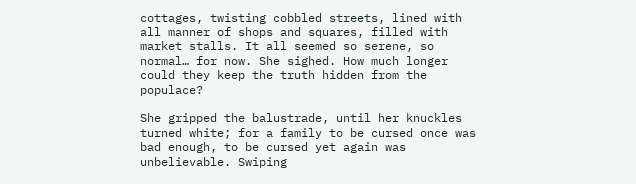cottages, twisting cobbled streets, lined with all manner of shops and squares, filled with market stalls. It all seemed so serene, so normal… for now. She sighed. How much longer could they keep the truth hidden from the populace?

She gripped the balustrade, until her knuckles turned white; for a family to be cursed once was bad enough, to be cursed yet again was unbelievable. Swiping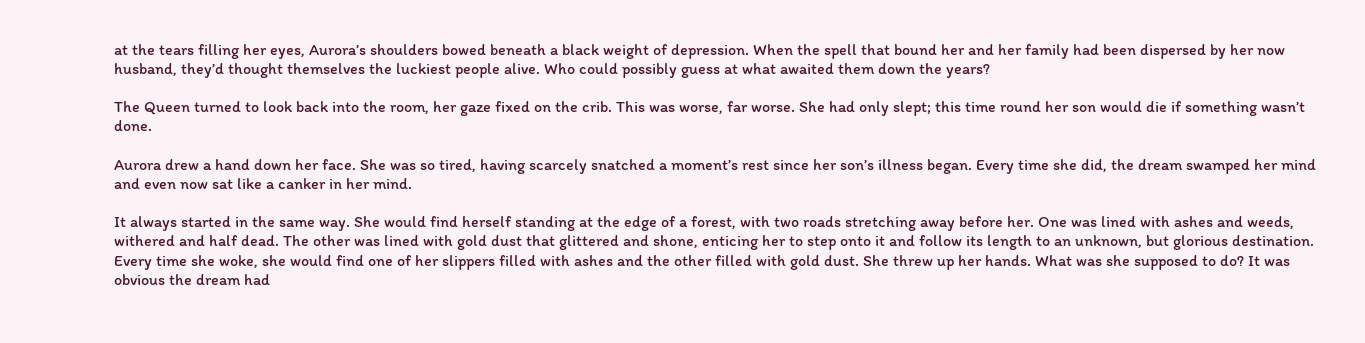at the tears filling her eyes, Aurora’s shoulders bowed beneath a black weight of depression. When the spell that bound her and her family had been dispersed by her now husband, they’d thought themselves the luckiest people alive. Who could possibly guess at what awaited them down the years?

The Queen turned to look back into the room, her gaze fixed on the crib. This was worse, far worse. She had only slept; this time round her son would die if something wasn’t done.

Aurora drew a hand down her face. She was so tired, having scarcely snatched a moment’s rest since her son’s illness began. Every time she did, the dream swamped her mind and even now sat like a canker in her mind.

It always started in the same way. She would find herself standing at the edge of a forest, with two roads stretching away before her. One was lined with ashes and weeds, withered and half dead. The other was lined with gold dust that glittered and shone, enticing her to step onto it and follow its length to an unknown, but glorious destination. Every time she woke, she would find one of her slippers filled with ashes and the other filled with gold dust. She threw up her hands. What was she supposed to do? It was obvious the dream had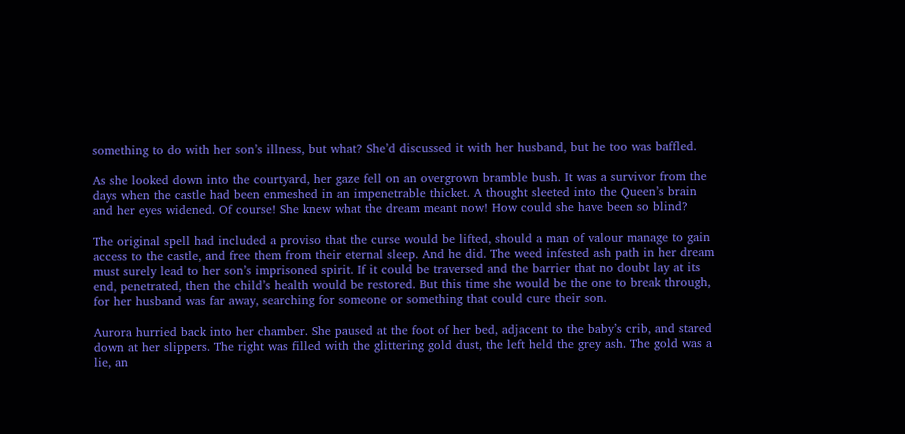something to do with her son’s illness, but what? She’d discussed it with her husband, but he too was baffled.

As she looked down into the courtyard, her gaze fell on an overgrown bramble bush. It was a survivor from the days when the castle had been enmeshed in an impenetrable thicket. A thought sleeted into the Queen’s brain and her eyes widened. Of course! She knew what the dream meant now! How could she have been so blind?

The original spell had included a proviso that the curse would be lifted, should a man of valour manage to gain access to the castle, and free them from their eternal sleep. And he did. The weed infested ash path in her dream must surely lead to her son’s imprisoned spirit. If it could be traversed and the barrier that no doubt lay at its end, penetrated, then the child’s health would be restored. But this time she would be the one to break through, for her husband was far away, searching for someone or something that could cure their son.

Aurora hurried back into her chamber. She paused at the foot of her bed, adjacent to the baby’s crib, and stared down at her slippers. The right was filled with the glittering gold dust, the left held the grey ash. The gold was a lie, an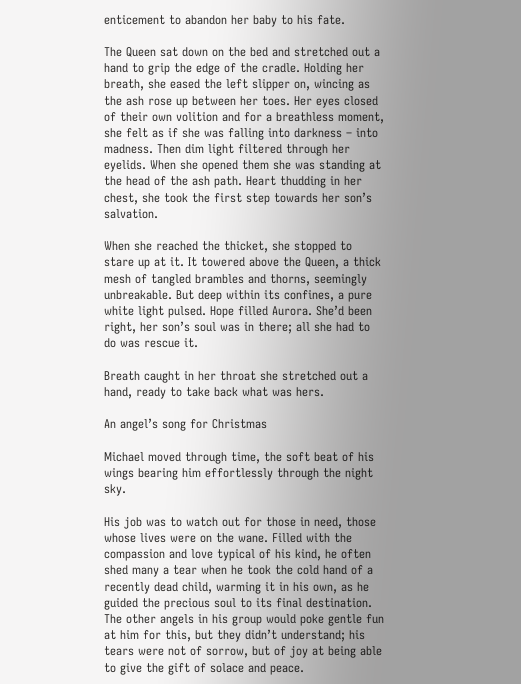enticement to abandon her baby to his fate.

The Queen sat down on the bed and stretched out a hand to grip the edge of the cradle. Holding her breath, she eased the left slipper on, wincing as the ash rose up between her toes. Her eyes closed of their own volition and for a breathless moment, she felt as if she was falling into darkness – into madness. Then dim light filtered through her eyelids. When she opened them she was standing at the head of the ash path. Heart thudding in her chest, she took the first step towards her son’s salvation.

When she reached the thicket, she stopped to stare up at it. It towered above the Queen, a thick mesh of tangled brambles and thorns, seemingly unbreakable. But deep within its confines, a pure white light pulsed. Hope filled Aurora. She’d been right, her son’s soul was in there; all she had to do was rescue it.

Breath caught in her throat she stretched out a hand, ready to take back what was hers.

An angel’s song for Christmas

Michael moved through time, the soft beat of his wings bearing him effortlessly through the night sky.

His job was to watch out for those in need, those whose lives were on the wane. Filled with the compassion and love typical of his kind, he often shed many a tear when he took the cold hand of a recently dead child, warming it in his own, as he guided the precious soul to its final destination. The other angels in his group would poke gentle fun at him for this, but they didn’t understand; his tears were not of sorrow, but of joy at being able to give the gift of solace and peace.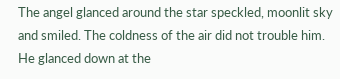The angel glanced around the star speckled, moonlit sky and smiled. The coldness of the air did not trouble him. He glanced down at the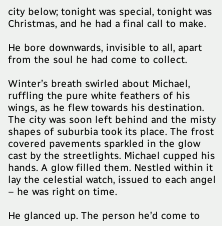city below; tonight was special, tonight was Christmas, and he had a final call to make.

He bore downwards, invisible to all, apart from the soul he had come to collect.

Winter’s breath swirled about Michael, ruffling the pure white feathers of his wings, as he flew towards his destination. The city was soon left behind and the misty shapes of suburbia took its place. The frost covered pavements sparkled in the glow cast by the streetlights. Michael cupped his hands. A glow filled them. Nestled within it lay the celestial watch, issued to each angel – he was right on time.

He glanced up. The person he’d come to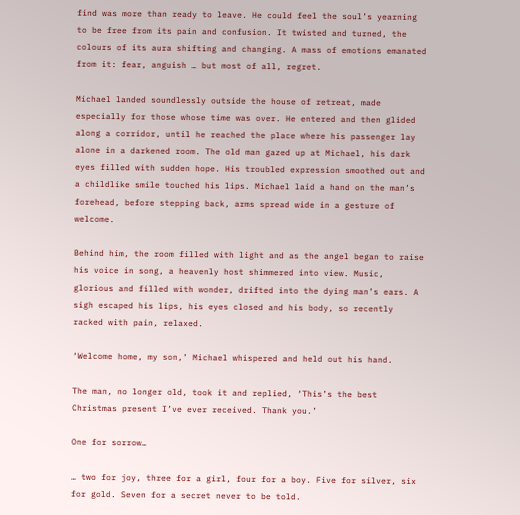find was more than ready to leave. He could feel the soul’s yearning to be free from its pain and confusion. It twisted and turned, the colours of its aura shifting and changing. A mass of emotions emanated from it: fear, anguish … but most of all, regret.

Michael landed soundlessly outside the house of retreat, made especially for those whose time was over. He entered and then glided along a corridor, until he reached the place where his passenger lay alone in a darkened room. The old man gazed up at Michael, his dark eyes filled with sudden hope. His troubled expression smoothed out and a childlike smile touched his lips. Michael laid a hand on the man’s forehead, before stepping back, arms spread wide in a gesture of welcome.

Behind him, the room filled with light and as the angel began to raise his voice in song, a heavenly host shimmered into view. Music, glorious and filled with wonder, drifted into the dying man’s ears. A sigh escaped his lips, his eyes closed and his body, so recently racked with pain, relaxed.

‘Welcome home, my son,’ Michael whispered and held out his hand.

The man, no longer old, took it and replied, ‘This’s the best Christmas present I’ve ever received. Thank you.’

One for sorrow…

… two for joy, three for a girl, four for a boy. Five for silver, six for gold. Seven for a secret never to be told.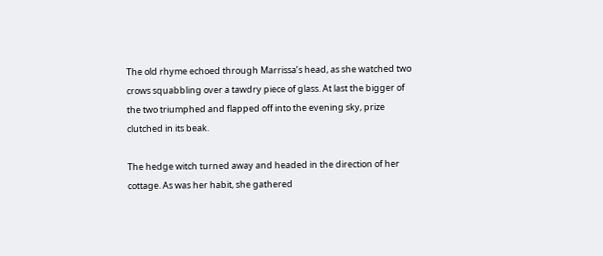The old rhyme echoed through Marrissa’s head, as she watched two crows squabbling over a tawdry piece of glass. At last the bigger of the two triumphed and flapped off into the evening sky, prize clutched in its beak.

The hedge witch turned away and headed in the direction of her cottage. As was her habit, she gathered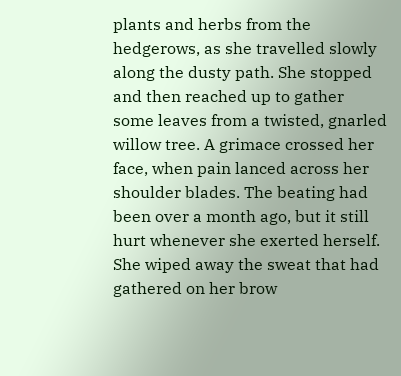plants and herbs from the hedgerows, as she travelled slowly along the dusty path. She stopped and then reached up to gather some leaves from a twisted, gnarled willow tree. A grimace crossed her face, when pain lanced across her shoulder blades. The beating had been over a month ago, but it still hurt whenever she exerted herself. She wiped away the sweat that had gathered on her brow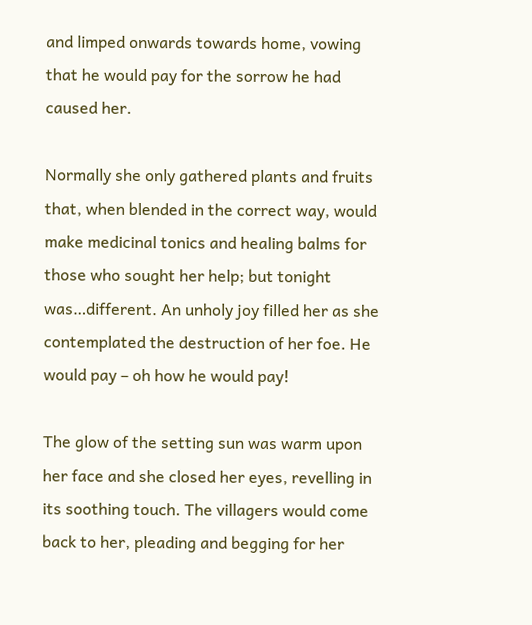and limped onwards towards home, vowing that he would pay for the sorrow he had caused her.

Normally she only gathered plants and fruits that, when blended in the correct way, would make medicinal tonics and healing balms for those who sought her help; but tonight was…different. An unholy joy filled her as she contemplated the destruction of her foe. He would pay – oh how he would pay!

The glow of the setting sun was warm upon her face and she closed her eyes, revelling in its soothing touch. The villagers would come back to her, pleading and begging for her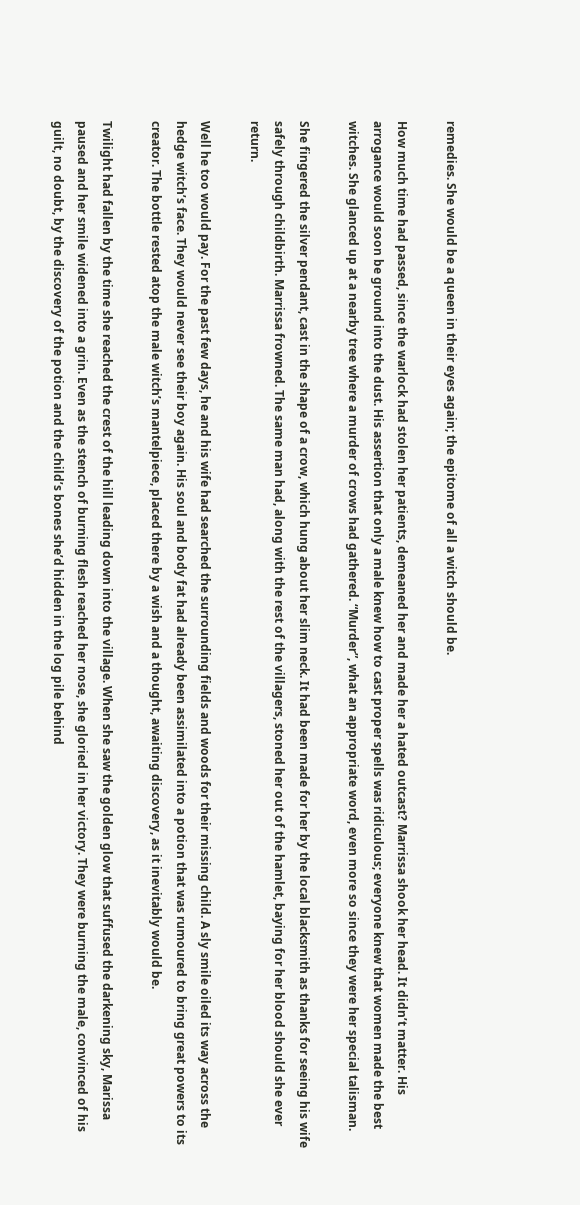remedies. She would be a queen in their eyes again; the epitome of all a witch should be.

How much time had passed, since the warlock had stolen her patients, demeaned her and made her a hated outcast? Marrissa shook her head. It didn’t matter. His arrogance would soon be ground into the dust. His assertion that only a male knew how to cast proper spells was ridiculous; everyone knew that women made the best witches. She glanced up at a nearby tree where a murder of crows had gathered. “Murder”, what an appropriate word, even more so since they were her special talisman.

She fingered the silver pendant, cast in the shape of a crow, which hung about her slim neck. It had been made for her by the local blacksmith as thanks for seeing his wife safely through childbirth. Marrissa frowned. The same man had, along with the rest of the villagers, stoned her out of the hamlet, baying for her blood should she ever return.

Well he too would pay. For the past few days, he and his wife had searched the surrounding fields and woods for their missing child. A sly smile oiled its way across the hedge witch’s face. They would never see their boy again. His soul and body fat had already been assimilated into a potion that was rumoured to bring great powers to its creator. The bottle rested atop the male witch’s mantelpiece, placed there by a wish and a thought, awaiting discovery, as it inevitably would be.

Twilight had fallen by the time she reached the crest of the hill leading down into the village. When she saw the golden glow that suffused the darkening sky, Marissa paused and her smile widened into a grin. Even as the stench of burning flesh reached her nose, she gloried in her victory. They were burning the male, convinced of his guilt, no doubt, by the discovery of the potion and the child’s bones she’d hidden in the log pile behind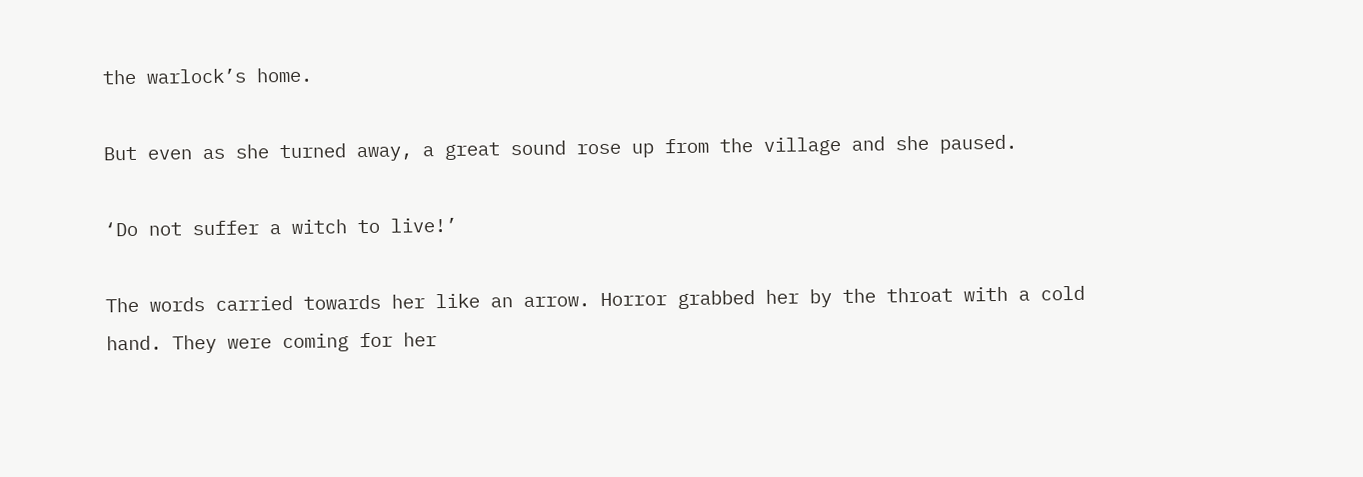the warlock’s home.

But even as she turned away, a great sound rose up from the village and she paused.

‘Do not suffer a witch to live!’

The words carried towards her like an arrow. Horror grabbed her by the throat with a cold hand. They were coming for her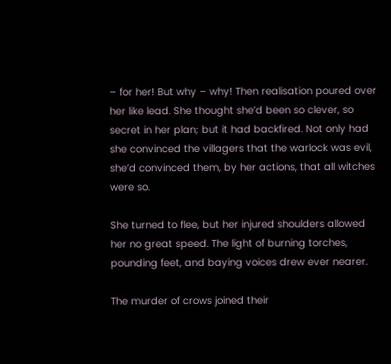– for her! But why – why! Then realisation poured over her like lead. She thought she’d been so clever, so secret in her plan; but it had backfired. Not only had she convinced the villagers that the warlock was evil, she’d convinced them, by her actions, that all witches were so.

She turned to flee, but her injured shoulders allowed her no great speed. The light of burning torches, pounding feet, and baying voices drew ever nearer.

The murder of crows joined their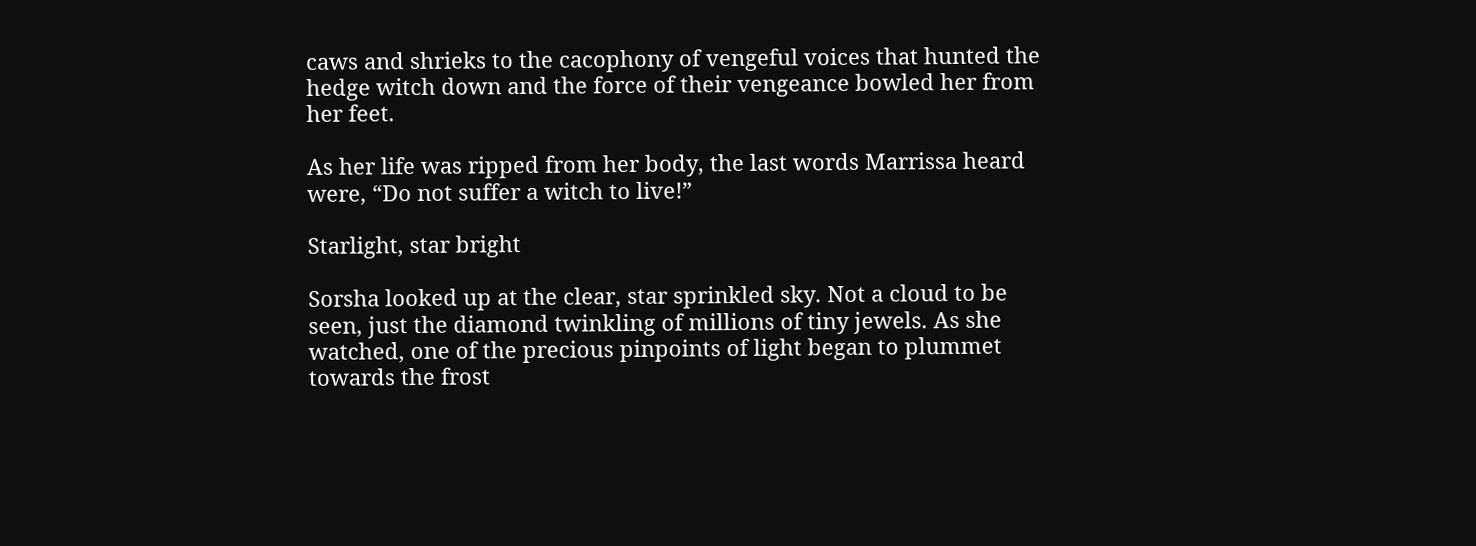caws and shrieks to the cacophony of vengeful voices that hunted the hedge witch down and the force of their vengeance bowled her from her feet.

As her life was ripped from her body, the last words Marrissa heard were, “Do not suffer a witch to live!”

Starlight, star bright

Sorsha looked up at the clear, star sprinkled sky. Not a cloud to be seen, just the diamond twinkling of millions of tiny jewels. As she watched, one of the precious pinpoints of light began to plummet towards the frost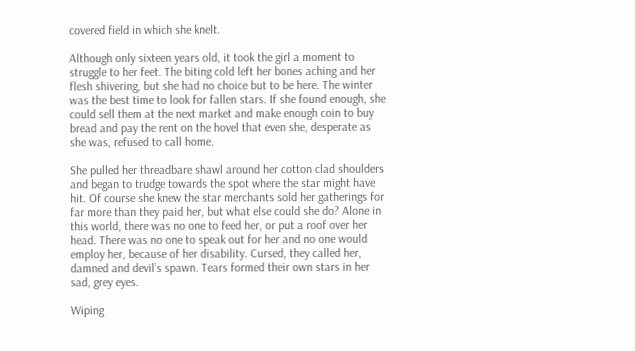covered field in which she knelt.

Although only sixteen years old, it took the girl a moment to struggle to her feet. The biting cold left her bones aching and her flesh shivering, but she had no choice but to be here. The winter was the best time to look for fallen stars. If she found enough, she could sell them at the next market and make enough coin to buy bread and pay the rent on the hovel that even she, desperate as she was, refused to call home.

She pulled her threadbare shawl around her cotton clad shoulders and began to trudge towards the spot where the star might have hit. Of course she knew the star merchants sold her gatherings for far more than they paid her, but what else could she do? Alone in this world, there was no one to feed her, or put a roof over her head. There was no one to speak out for her and no one would employ her, because of her disability. Cursed, they called her, damned and devil’s spawn. Tears formed their own stars in her sad, grey eyes.

Wiping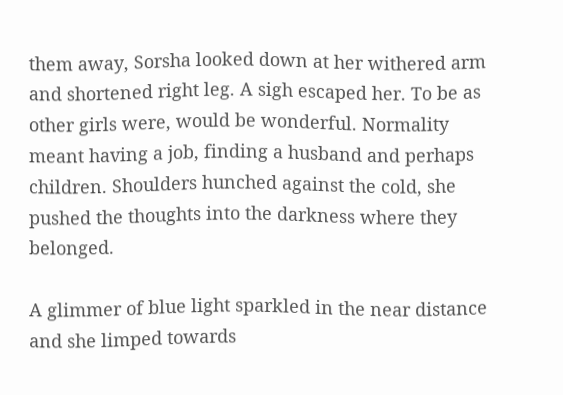them away, Sorsha looked down at her withered arm and shortened right leg. A sigh escaped her. To be as other girls were, would be wonderful. Normality meant having a job, finding a husband and perhaps children. Shoulders hunched against the cold, she pushed the thoughts into the darkness where they belonged.

A glimmer of blue light sparkled in the near distance and she limped towards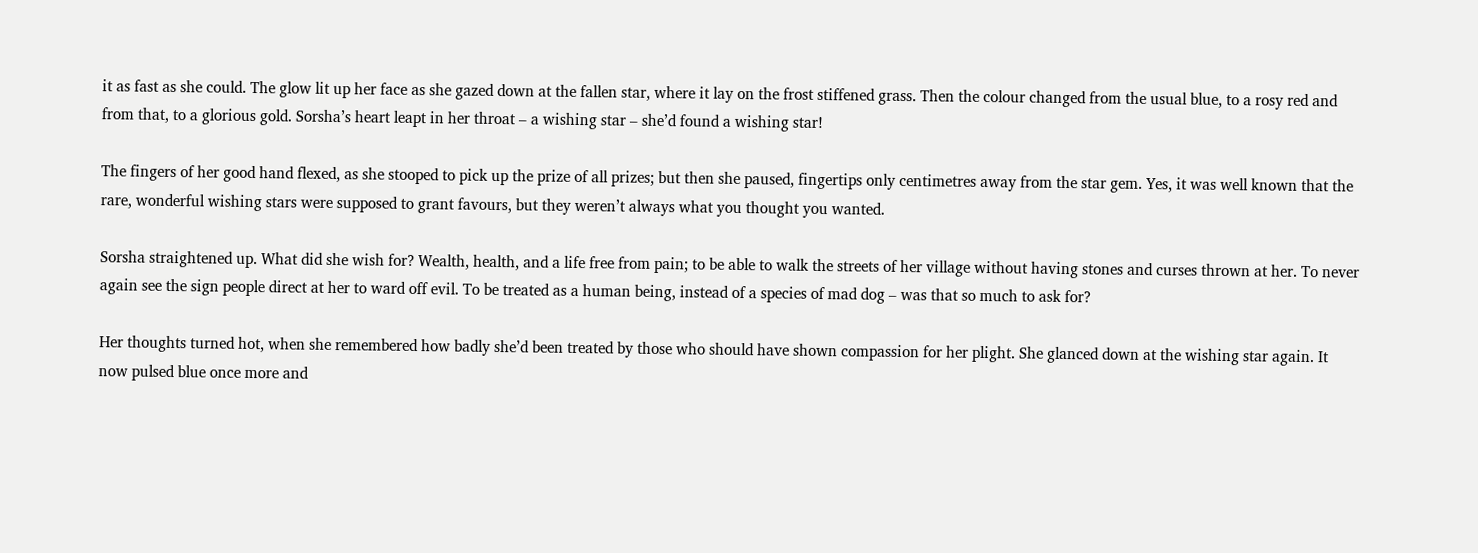it as fast as she could. The glow lit up her face as she gazed down at the fallen star, where it lay on the frost stiffened grass. Then the colour changed from the usual blue, to a rosy red and from that, to a glorious gold. Sorsha’s heart leapt in her throat – a wishing star – she’d found a wishing star!

The fingers of her good hand flexed, as she stooped to pick up the prize of all prizes; but then she paused, fingertips only centimetres away from the star gem. Yes, it was well known that the rare, wonderful wishing stars were supposed to grant favours, but they weren’t always what you thought you wanted.

Sorsha straightened up. What did she wish for? Wealth, health, and a life free from pain; to be able to walk the streets of her village without having stones and curses thrown at her. To never again see the sign people direct at her to ward off evil. To be treated as a human being, instead of a species of mad dog – was that so much to ask for?

Her thoughts turned hot, when she remembered how badly she’d been treated by those who should have shown compassion for her plight. She glanced down at the wishing star again. It now pulsed blue once more and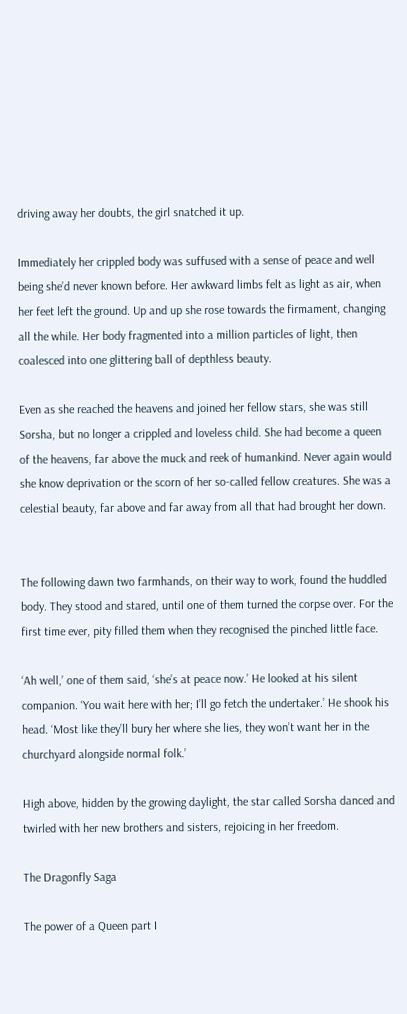driving away her doubts, the girl snatched it up.

Immediately her crippled body was suffused with a sense of peace and well being she’d never known before. Her awkward limbs felt as light as air, when her feet left the ground. Up and up she rose towards the firmament, changing all the while. Her body fragmented into a million particles of light, then coalesced into one glittering ball of depthless beauty.

Even as she reached the heavens and joined her fellow stars, she was still Sorsha, but no longer a crippled and loveless child. She had become a queen of the heavens, far above the muck and reek of humankind. Never again would she know deprivation or the scorn of her so-called fellow creatures. She was a celestial beauty, far above and far away from all that had brought her down.


The following dawn two farmhands, on their way to work, found the huddled body. They stood and stared, until one of them turned the corpse over. For the first time ever, pity filled them when they recognised the pinched little face.

‘Ah well,’ one of them said, ‘she’s at peace now.’ He looked at his silent companion. ‘You wait here with her; I’ll go fetch the undertaker.’ He shook his head. ‘Most like they’ll bury her where she lies, they won’t want her in the churchyard alongside normal folk.’

High above, hidden by the growing daylight, the star called Sorsha danced and twirled with her new brothers and sisters, rejoicing in her freedom.

The Dragonfly Saga

The power of a Queen part I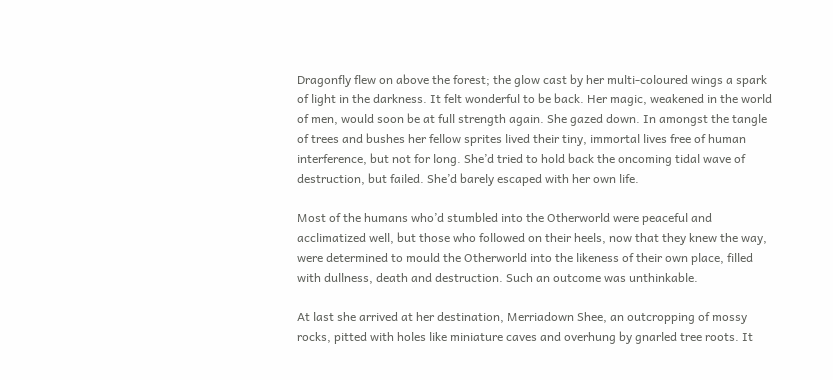Dragonfly flew on above the forest; the glow cast by her multi-coloured wings a spark of light in the darkness. It felt wonderful to be back. Her magic, weakened in the world of men, would soon be at full strength again. She gazed down. In amongst the tangle of trees and bushes her fellow sprites lived their tiny, immortal lives free of human interference, but not for long. She’d tried to hold back the oncoming tidal wave of destruction, but failed. She’d barely escaped with her own life.

Most of the humans who’d stumbled into the Otherworld were peaceful and acclimatized well, but those who followed on their heels, now that they knew the way, were determined to mould the Otherworld into the likeness of their own place, filled with dullness, death and destruction. Such an outcome was unthinkable.

At last she arrived at her destination, Merriadown Shee, an outcropping of mossy rocks, pitted with holes like miniature caves and overhung by gnarled tree roots. It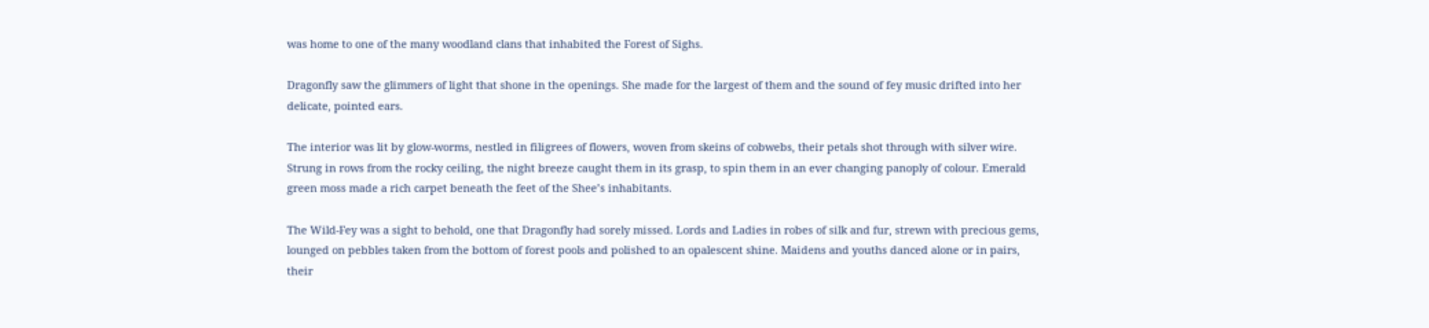was home to one of the many woodland clans that inhabited the Forest of Sighs.

Dragonfly saw the glimmers of light that shone in the openings. She made for the largest of them and the sound of fey music drifted into her delicate, pointed ears.

The interior was lit by glow-worms, nestled in filigrees of flowers, woven from skeins of cobwebs, their petals shot through with silver wire. Strung in rows from the rocky ceiling, the night breeze caught them in its grasp, to spin them in an ever changing panoply of colour. Emerald green moss made a rich carpet beneath the feet of the Shee’s inhabitants.

The Wild-Fey was a sight to behold, one that Dragonfly had sorely missed. Lords and Ladies in robes of silk and fur, strewn with precious gems, lounged on pebbles taken from the bottom of forest pools and polished to an opalescent shine. Maidens and youths danced alone or in pairs, their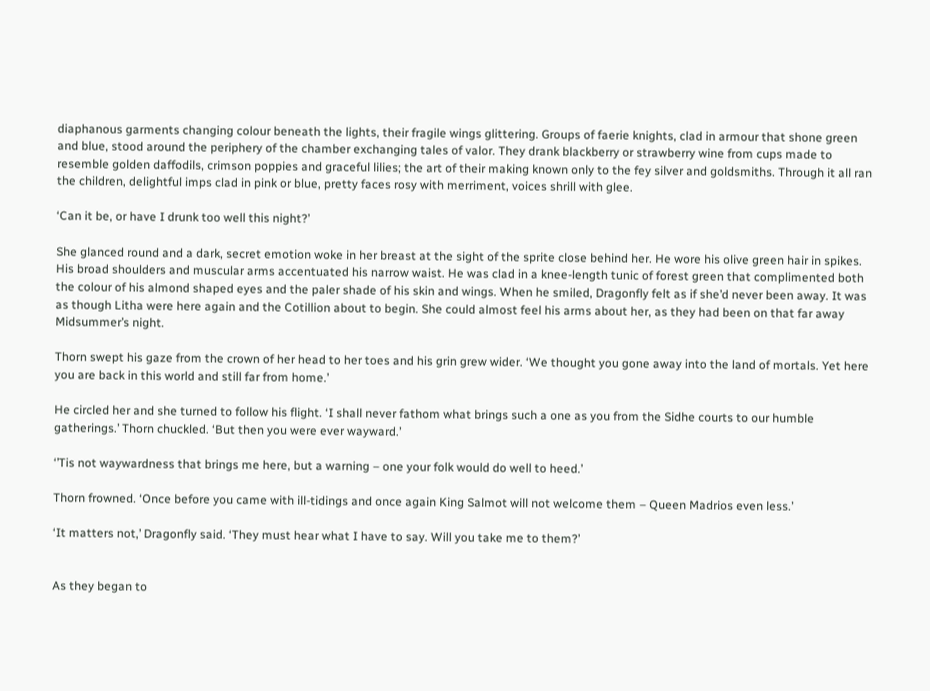diaphanous garments changing colour beneath the lights, their fragile wings glittering. Groups of faerie knights, clad in armour that shone green and blue, stood around the periphery of the chamber exchanging tales of valor. They drank blackberry or strawberry wine from cups made to resemble golden daffodils, crimson poppies and graceful lilies; the art of their making known only to the fey silver and goldsmiths. Through it all ran the children, delightful imps clad in pink or blue, pretty faces rosy with merriment, voices shrill with glee.

‘Can it be, or have I drunk too well this night?’

She glanced round and a dark, secret emotion woke in her breast at the sight of the sprite close behind her. He wore his olive green hair in spikes. His broad shoulders and muscular arms accentuated his narrow waist. He was clad in a knee-length tunic of forest green that complimented both the colour of his almond shaped eyes and the paler shade of his skin and wings. When he smiled, Dragonfly felt as if she’d never been away. It was as though Litha were here again and the Cotillion about to begin. She could almost feel his arms about her, as they had been on that far away Midsummer’s night.

Thorn swept his gaze from the crown of her head to her toes and his grin grew wider. ‘We thought you gone away into the land of mortals. Yet here you are back in this world and still far from home.’

He circled her and she turned to follow his flight. ‘I shall never fathom what brings such a one as you from the Sidhe courts to our humble gatherings.’ Thorn chuckled. ‘But then you were ever wayward.’

‘’Tis not waywardness that brings me here, but a warning – one your folk would do well to heed.’

Thorn frowned. ‘Once before you came with ill-tidings and once again King Salmot will not welcome them – Queen Madrios even less.’

‘It matters not,’ Dragonfly said. ‘They must hear what I have to say. Will you take me to them?’


As they began to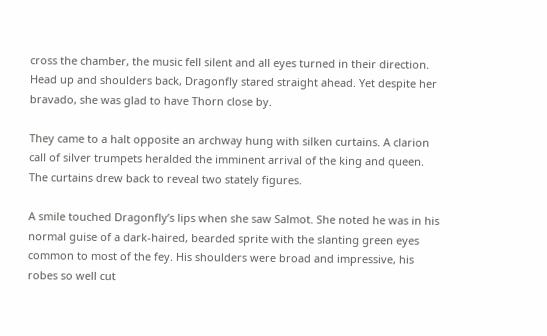cross the chamber, the music fell silent and all eyes turned in their direction. Head up and shoulders back, Dragonfly stared straight ahead. Yet despite her bravado, she was glad to have Thorn close by.

They came to a halt opposite an archway hung with silken curtains. A clarion call of silver trumpets heralded the imminent arrival of the king and queen. The curtains drew back to reveal two stately figures.

A smile touched Dragonfly’s lips when she saw Salmot. She noted he was in his normal guise of a dark-haired, bearded sprite with the slanting green eyes common to most of the fey. His shoulders were broad and impressive, his robes so well cut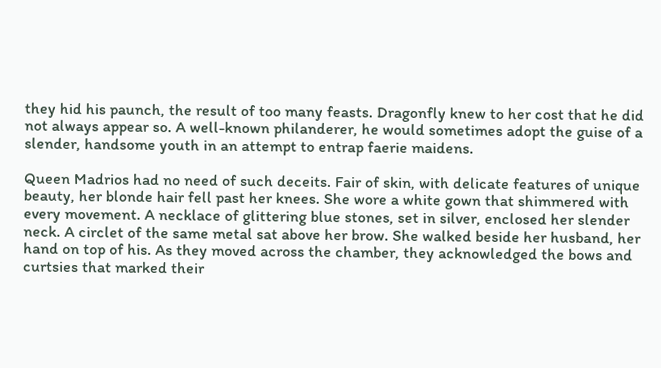they hid his paunch, the result of too many feasts. Dragonfly knew to her cost that he did not always appear so. A well-known philanderer, he would sometimes adopt the guise of a slender, handsome youth in an attempt to entrap faerie maidens.

Queen Madrios had no need of such deceits. Fair of skin, with delicate features of unique beauty, her blonde hair fell past her knees. She wore a white gown that shimmered with every movement. A necklace of glittering blue stones, set in silver, enclosed her slender neck. A circlet of the same metal sat above her brow. She walked beside her husband, her hand on top of his. As they moved across the chamber, they acknowledged the bows and curtsies that marked their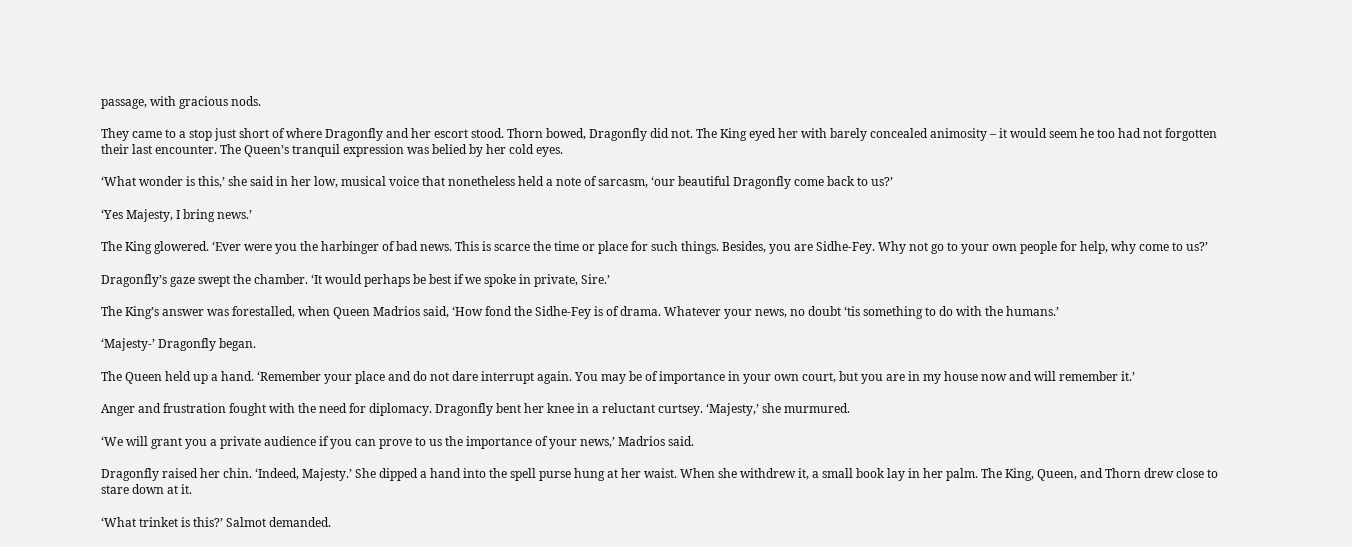passage, with gracious nods.

They came to a stop just short of where Dragonfly and her escort stood. Thorn bowed, Dragonfly did not. The King eyed her with barely concealed animosity – it would seem he too had not forgotten their last encounter. The Queen’s tranquil expression was belied by her cold eyes.

‘What wonder is this,’ she said in her low, musical voice that nonetheless held a note of sarcasm, ‘our beautiful Dragonfly come back to us?’

‘Yes Majesty, I bring news.’

The King glowered. ‘Ever were you the harbinger of bad news. This is scarce the time or place for such things. Besides, you are Sidhe-Fey. Why not go to your own people for help, why come to us?’

Dragonfly’s gaze swept the chamber. ‘It would perhaps be best if we spoke in private, Sire.’

The King’s answer was forestalled, when Queen Madrios said, ‘How fond the Sidhe-Fey is of drama. Whatever your news, no doubt ‘tis something to do with the humans.’

‘Majesty-’ Dragonfly began.

The Queen held up a hand. ‘Remember your place and do not dare interrupt again. You may be of importance in your own court, but you are in my house now and will remember it.’

Anger and frustration fought with the need for diplomacy. Dragonfly bent her knee in a reluctant curtsey. ‘Majesty,’ she murmured.

‘We will grant you a private audience if you can prove to us the importance of your news,’ Madrios said.

Dragonfly raised her chin. ‘Indeed, Majesty.’ She dipped a hand into the spell purse hung at her waist. When she withdrew it, a small book lay in her palm. The King, Queen, and Thorn drew close to stare down at it.

‘What trinket is this?’ Salmot demanded.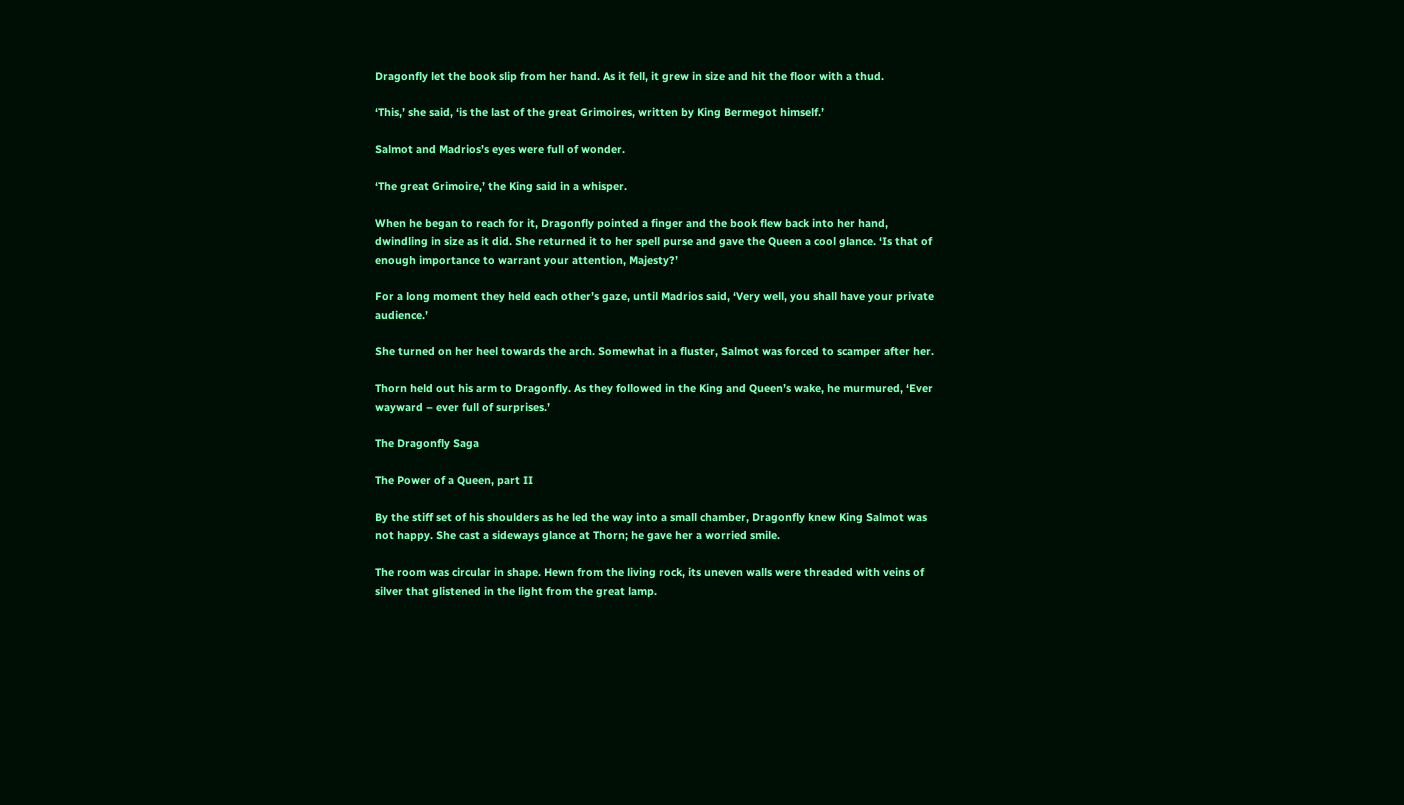Dragonfly let the book slip from her hand. As it fell, it grew in size and hit the floor with a thud.

‘This,’ she said, ‘is the last of the great Grimoires, written by King Bermegot himself.’

Salmot and Madrios’s eyes were full of wonder.

‘The great Grimoire,’ the King said in a whisper.

When he began to reach for it, Dragonfly pointed a finger and the book flew back into her hand, dwindling in size as it did. She returned it to her spell purse and gave the Queen a cool glance. ‘Is that of enough importance to warrant your attention, Majesty?’

For a long moment they held each other’s gaze, until Madrios said, ‘Very well, you shall have your private audience.’

She turned on her heel towards the arch. Somewhat in a fluster, Salmot was forced to scamper after her.

Thorn held out his arm to Dragonfly. As they followed in the King and Queen’s wake, he murmured, ‘Ever wayward – ever full of surprises.’

The Dragonfly Saga

The Power of a Queen, part II

By the stiff set of his shoulders as he led the way into a small chamber, Dragonfly knew King Salmot was not happy. She cast a sideways glance at Thorn; he gave her a worried smile.

The room was circular in shape. Hewn from the living rock, its uneven walls were threaded with veins of silver that glistened in the light from the great lamp.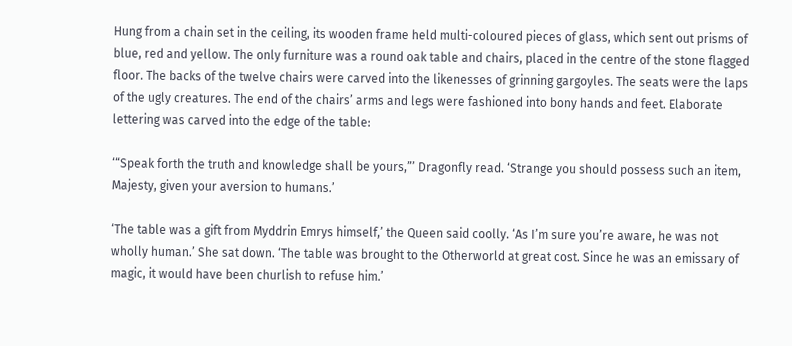Hung from a chain set in the ceiling, its wooden frame held multi-coloured pieces of glass, which sent out prisms of blue, red and yellow. The only furniture was a round oak table and chairs, placed in the centre of the stone flagged floor. The backs of the twelve chairs were carved into the likenesses of grinning gargoyles. The seats were the laps of the ugly creatures. The end of the chairs’ arms and legs were fashioned into bony hands and feet. Elaborate lettering was carved into the edge of the table:

‘“Speak forth the truth and knowledge shall be yours,”’ Dragonfly read. ‘Strange you should possess such an item, Majesty, given your aversion to humans.’

‘The table was a gift from Myddrin Emrys himself,’ the Queen said coolly. ‘As I’m sure you’re aware, he was not wholly human.’ She sat down. ‘The table was brought to the Otherworld at great cost. Since he was an emissary of magic, it would have been churlish to refuse him.’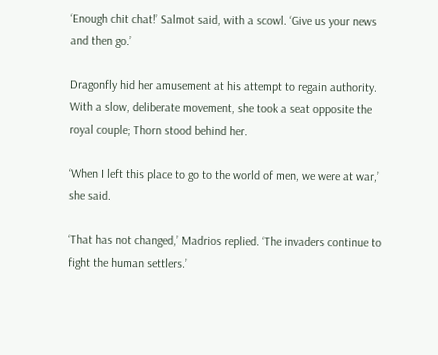‘Enough chit chat!’ Salmot said, with a scowl. ‘Give us your news and then go.’

Dragonfly hid her amusement at his attempt to regain authority. With a slow, deliberate movement, she took a seat opposite the royal couple; Thorn stood behind her.

‘When I left this place to go to the world of men, we were at war,’ she said.

‘That has not changed,’ Madrios replied. ‘The invaders continue to fight the human settlers.’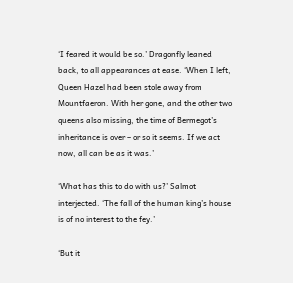‘I feared it would be so.’ Dragonfly leaned back, to all appearances at ease. ‘When I left, Queen Hazel had been stole away from Mountfaeron. With her gone, and the other two queens also missing, the time of Bermegot’s inheritance is over – or so it seems. If we act now, all can be as it was.’

‘What has this to do with us?’ Salmot interjected. ‘The fall of the human king’s house is of no interest to the fey.’

‘But it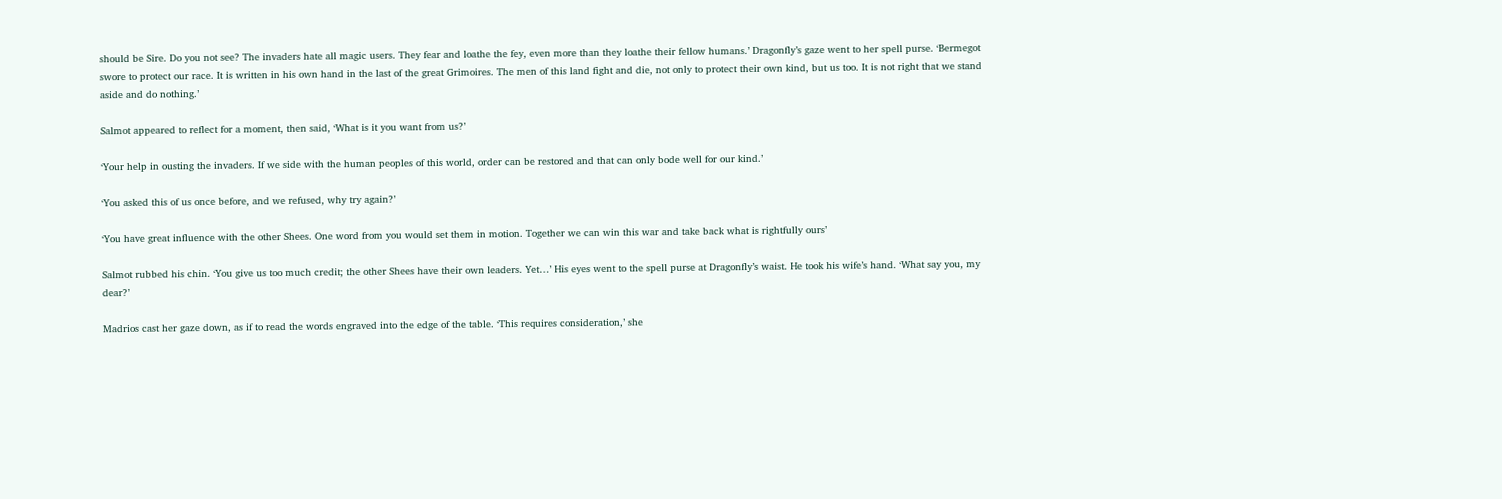should be Sire. Do you not see? The invaders hate all magic users. They fear and loathe the fey, even more than they loathe their fellow humans.’ Dragonfly’s gaze went to her spell purse. ‘Bermegot swore to protect our race. It is written in his own hand in the last of the great Grimoires. The men of this land fight and die, not only to protect their own kind, but us too. It is not right that we stand aside and do nothing.’

Salmot appeared to reflect for a moment, then said, ‘What is it you want from us?’

‘Your help in ousting the invaders. If we side with the human peoples of this world, order can be restored and that can only bode well for our kind.’

‘You asked this of us once before, and we refused, why try again?’

‘You have great influence with the other Shees. One word from you would set them in motion. Together we can win this war and take back what is rightfully ours’

Salmot rubbed his chin. ‘You give us too much credit; the other Shees have their own leaders. Yet…’ His eyes went to the spell purse at Dragonfly’s waist. He took his wife’s hand. ‘What say you, my dear?’

Madrios cast her gaze down, as if to read the words engraved into the edge of the table. ‘This requires consideration,’ she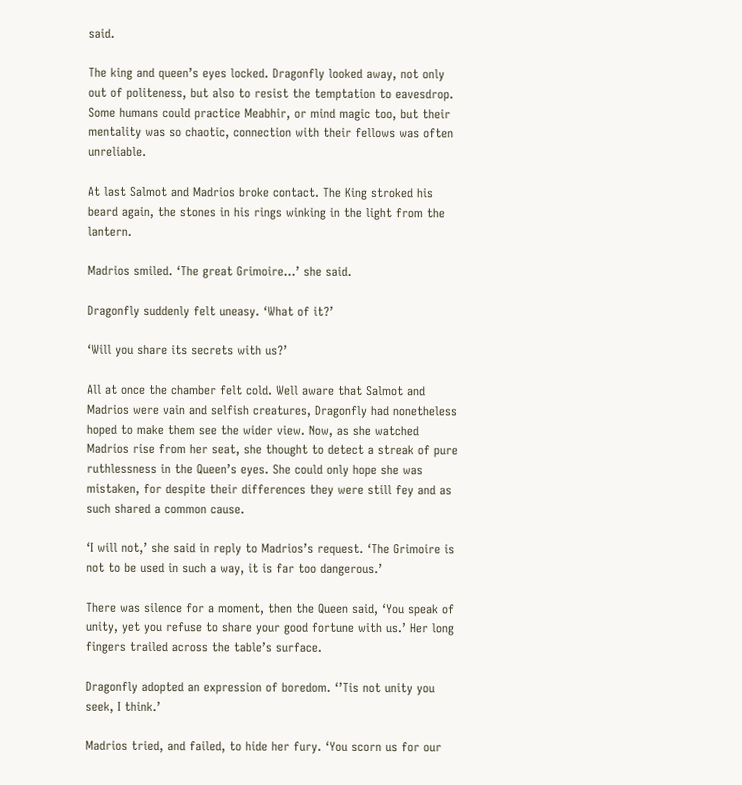said.

The king and queen’s eyes locked. Dragonfly looked away, not only out of politeness, but also to resist the temptation to eavesdrop. Some humans could practice Meabhir, or mind magic too, but their mentality was so chaotic, connection with their fellows was often unreliable.

At last Salmot and Madrios broke contact. The King stroked his beard again, the stones in his rings winking in the light from the lantern.

Madrios smiled. ‘The great Grimoire…’ she said.

Dragonfly suddenly felt uneasy. ‘What of it?’

‘Will you share its secrets with us?’

All at once the chamber felt cold. Well aware that Salmot and Madrios were vain and selfish creatures, Dragonfly had nonetheless hoped to make them see the wider view. Now, as she watched Madrios rise from her seat, she thought to detect a streak of pure ruthlessness in the Queen’s eyes. She could only hope she was mistaken, for despite their differences they were still fey and as such shared a common cause.

‘I will not,’ she said in reply to Madrios’s request. ‘The Grimoire is not to be used in such a way, it is far too dangerous.’

There was silence for a moment, then the Queen said, ‘You speak of unity, yet you refuse to share your good fortune with us.’ Her long fingers trailed across the table’s surface.

Dragonfly adopted an expression of boredom. ‘’Tis not unity you seek, I think.’

Madrios tried, and failed, to hide her fury. ‘You scorn us for our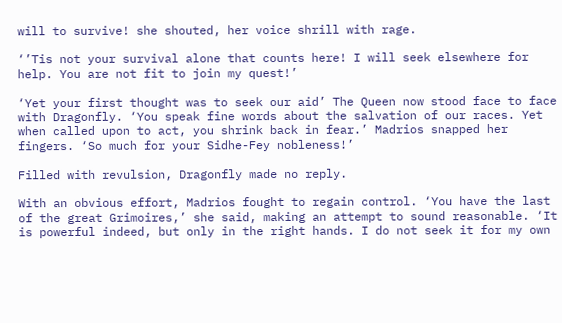will to survive! she shouted, her voice shrill with rage.

‘’Tis not your survival alone that counts here! I will seek elsewhere for help. You are not fit to join my quest!’

‘Yet your first thought was to seek our aid’ The Queen now stood face to face with Dragonfly. ‘You speak fine words about the salvation of our races. Yet when called upon to act, you shrink back in fear.’ Madrios snapped her fingers. ‘So much for your Sidhe-Fey nobleness!’

Filled with revulsion, Dragonfly made no reply.

With an obvious effort, Madrios fought to regain control. ‘You have the last of the great Grimoires,’ she said, making an attempt to sound reasonable. ‘It is powerful indeed, but only in the right hands. I do not seek it for my own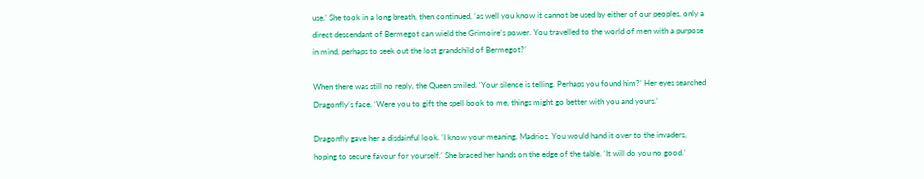use.’ She took in a long breath, then continued, ‘as well you know it cannot be used by either of our peoples, only a direct descendant of Bermegot can wield the Grimoire’s power. You travelled to the world of men with a purpose in mind, perhaps to seek out the lost grandchild of Bermegot?’

When there was still no reply, the Queen smiled. ‘Your silence is telling. Perhaps you found him?’ Her eyes searched Dragonfly’s face. ‘Were you to gift the spell book to me, things might go better with you and yours.’

Dragonfly gave her a disdainful look. ‘I know your meaning, Madrios. You would hand it over to the invaders, hoping to secure favour for yourself.’ She braced her hands on the edge of the table. ‘It will do you no good.’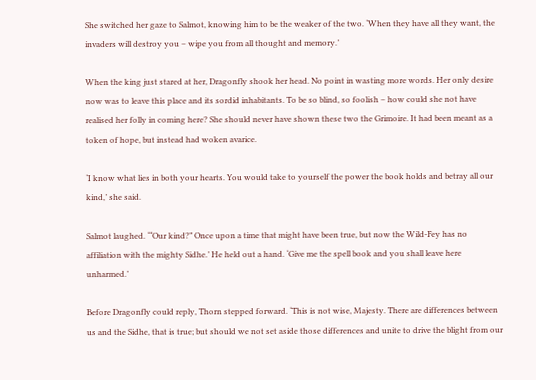She switched her gaze to Salmot, knowing him to be the weaker of the two. ‘When they have all they want, the invaders will destroy you – wipe you from all thought and memory.’

When the king just stared at her, Dragonfly shook her head. No point in wasting more words. Her only desire now was to leave this place and its sordid inhabitants. To be so blind, so foolish – how could she not have realised her folly in coming here? She should never have shown these two the Grimoire. It had been meant as a token of hope, but instead had woken avarice.

‘I know what lies in both your hearts. You would take to yourself the power the book holds and betray all our kind,’ she said.

Salmot laughed. ‘“Our kind?” Once upon a time that might have been true, but now the Wild-Fey has no affiliation with the mighty Sidhe.’ He held out a hand. ‘Give me the spell book and you shall leave here unharmed.’

Before Dragonfly could reply, Thorn stepped forward. ‘This is not wise, Majesty. There are differences between us and the Sidhe, that is true; but should we not set aside those differences and unite to drive the blight from our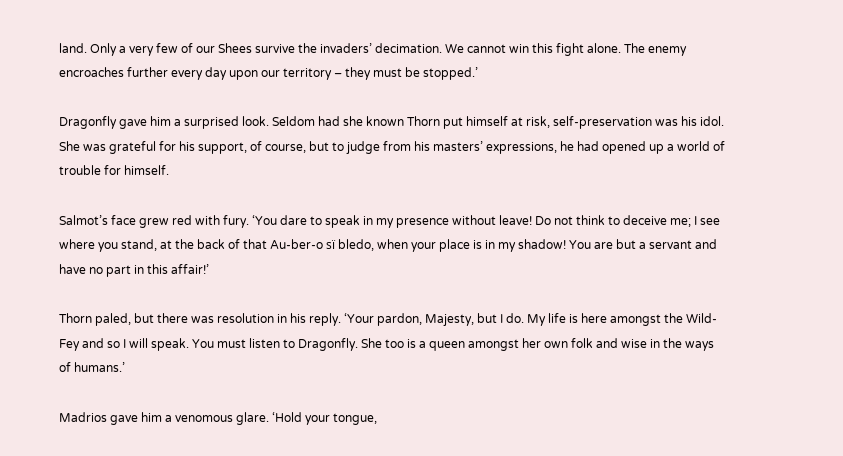land. Only a very few of our Shees survive the invaders’ decimation. We cannot win this fight alone. The enemy encroaches further every day upon our territory – they must be stopped.’

Dragonfly gave him a surprised look. Seldom had she known Thorn put himself at risk, self-preservation was his idol. She was grateful for his support, of course, but to judge from his masters’ expressions, he had opened up a world of trouble for himself.

Salmot’s face grew red with fury. ‘You dare to speak in my presence without leave! Do not think to deceive me; I see where you stand, at the back of that Au-ber-o sï bledo, when your place is in my shadow! You are but a servant and have no part in this affair!’

Thorn paled, but there was resolution in his reply. ‘Your pardon, Majesty, but I do. My life is here amongst the Wild-Fey and so I will speak. You must listen to Dragonfly. She too is a queen amongst her own folk and wise in the ways of humans.’

Madrios gave him a venomous glare. ‘Hold your tongue,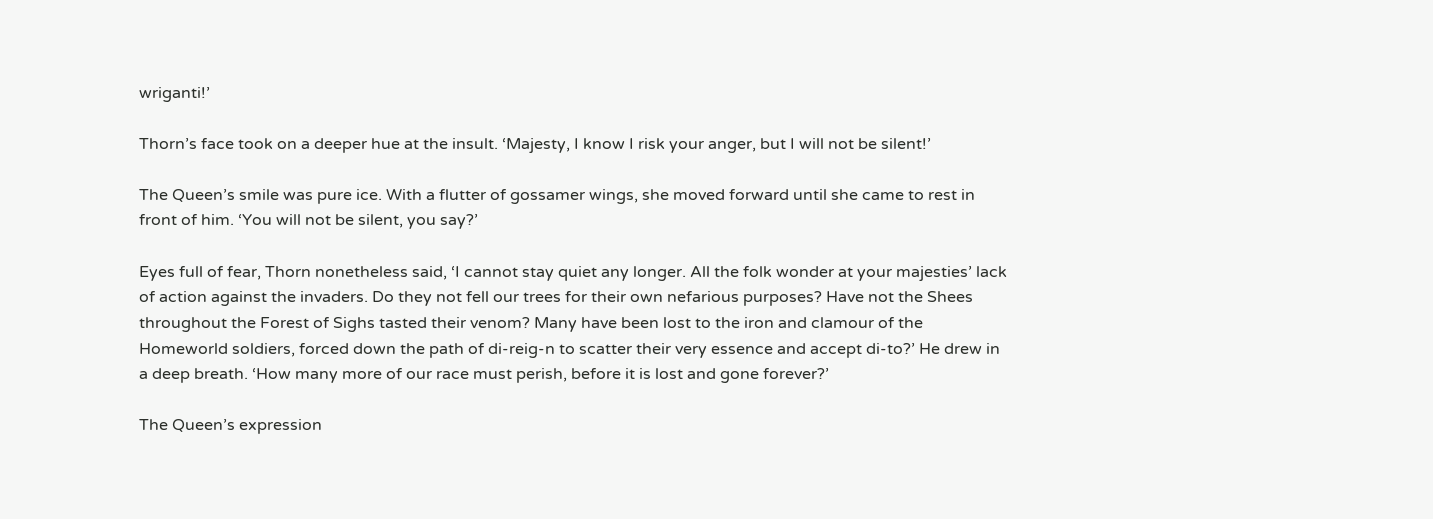wriganti!’

Thorn’s face took on a deeper hue at the insult. ‘Majesty, I know I risk your anger, but I will not be silent!’

The Queen’s smile was pure ice. With a flutter of gossamer wings, she moved forward until she came to rest in front of him. ‘You will not be silent, you say?’

Eyes full of fear, Thorn nonetheless said, ‘I cannot stay quiet any longer. All the folk wonder at your majesties’ lack of action against the invaders. Do they not fell our trees for their own nefarious purposes? Have not the Shees throughout the Forest of Sighs tasted their venom? Many have been lost to the iron and clamour of the Homeworld soldiers, forced down the path of di-reig-n to scatter their very essence and accept di-to?’ He drew in a deep breath. ‘How many more of our race must perish, before it is lost and gone forever?’

The Queen’s expression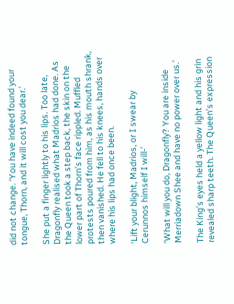did not change. ‘You have indeed found your tongue, Thorn, and it will cost you dear.’

She put a finger lightly to his lips. Too late, Dragonfly realised what Madrios had done. As the Queen took a step back, the skin on the lower part of Thorn’s face rippled. Muffled protests poured from him, as his mouth shrank, then vanished. He fell to his knees, hands over where his lips had once been.

‘Lift your blight, Madrios, or I swear by Cerunnos himself I will-’

‘What will you do, Dragonfly? You are inside Merriadown Shee and have no power over us.’

The King’s eyes held a yellow light and his grin revealed sharp teeth. The Queen’s expression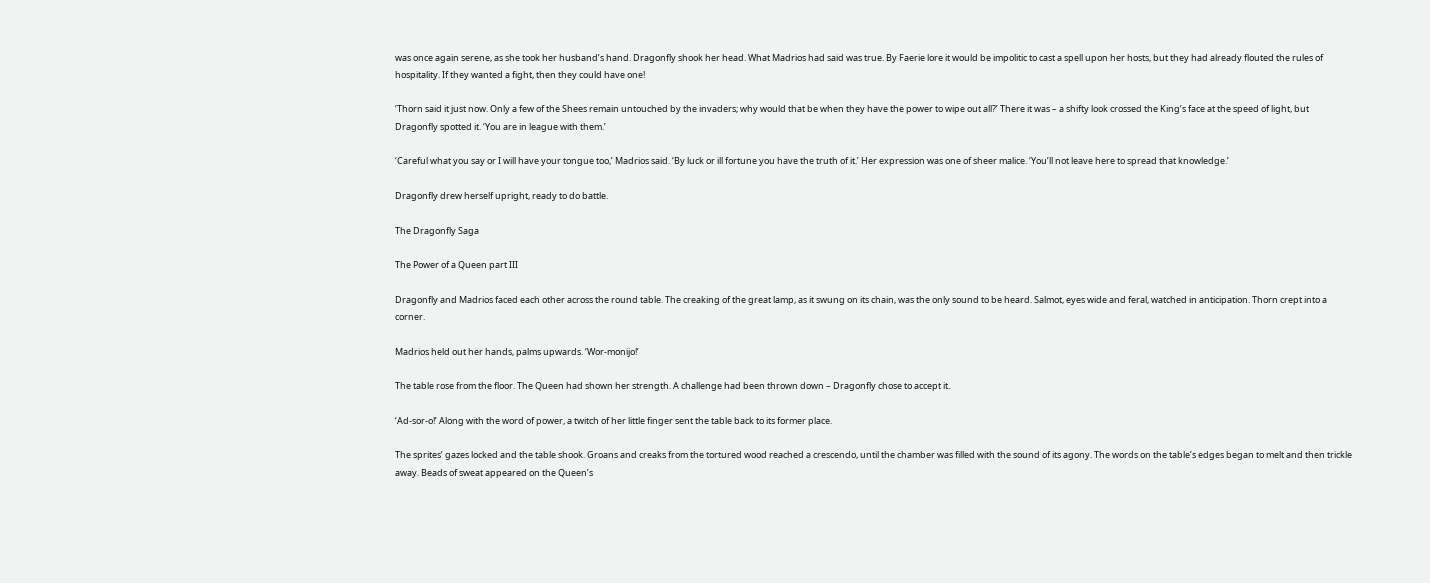was once again serene, as she took her husband’s hand. Dragonfly shook her head. What Madrios had said was true. By Faerie lore it would be impolitic to cast a spell upon her hosts, but they had already flouted the rules of hospitality. If they wanted a fight, then they could have one!

‘Thorn said it just now. Only a few of the Shees remain untouched by the invaders; why would that be when they have the power to wipe out all?’ There it was – a shifty look crossed the King’s face at the speed of light, but Dragonfly spotted it. ‘You are in league with them.’

‘Careful what you say or I will have your tongue too,’ Madrios said. ‘By luck or ill fortune you have the truth of it.’ Her expression was one of sheer malice. ‘You’ll not leave here to spread that knowledge.’

Dragonfly drew herself upright, ready to do battle.

The Dragonfly Saga

The Power of a Queen part III

Dragonfly and Madrios faced each other across the round table. The creaking of the great lamp, as it swung on its chain, was the only sound to be heard. Salmot, eyes wide and feral, watched in anticipation. Thorn crept into a corner.

Madrios held out her hands, palms upwards. ‘Wor-monijo!’

The table rose from the floor. The Queen had shown her strength. A challenge had been thrown down – Dragonfly chose to accept it.

‘Ad-sor-o!’ Along with the word of power, a twitch of her little finger sent the table back to its former place.

The sprites’ gazes locked and the table shook. Groans and creaks from the tortured wood reached a crescendo, until the chamber was filled with the sound of its agony. The words on the table’s edges began to melt and then trickle away. Beads of sweat appeared on the Queen’s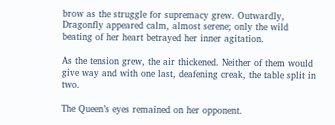brow as the struggle for supremacy grew. Outwardly, Dragonfly appeared calm, almost serene; only the wild beating of her heart betrayed her inner agitation.

As the tension grew, the air thickened. Neither of them would give way and with one last, deafening creak, the table split in two.

The Queen’s eyes remained on her opponent.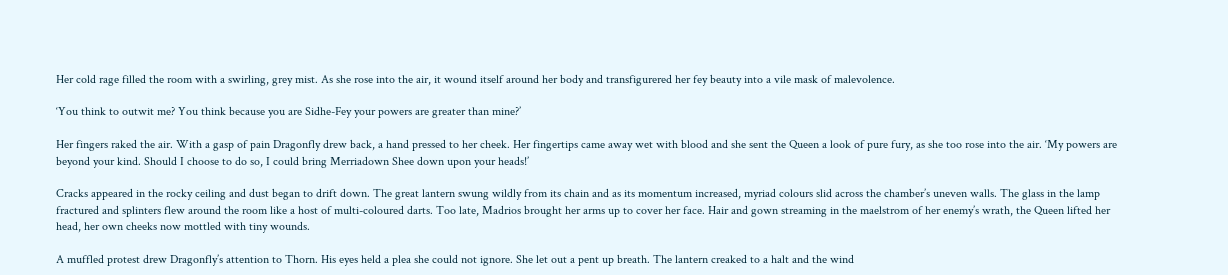Her cold rage filled the room with a swirling, grey mist. As she rose into the air, it wound itself around her body and transfigurered her fey beauty into a vile mask of malevolence.

‘You think to outwit me? You think because you are Sidhe-Fey your powers are greater than mine?’

Her fingers raked the air. With a gasp of pain Dragonfly drew back, a hand pressed to her cheek. Her fingertips came away wet with blood and she sent the Queen a look of pure fury, as she too rose into the air. ‘My powers are beyond your kind. Should I choose to do so, I could bring Merriadown Shee down upon your heads!’

Cracks appeared in the rocky ceiling and dust began to drift down. The great lantern swung wildly from its chain and as its momentum increased, myriad colours slid across the chamber’s uneven walls. The glass in the lamp fractured and splinters flew around the room like a host of multi-coloured darts. Too late, Madrios brought her arms up to cover her face. Hair and gown streaming in the maelstrom of her enemy’s wrath, the Queen lifted her head, her own cheeks now mottled with tiny wounds.

A muffled protest drew Dragonfly’s attention to Thorn. His eyes held a plea she could not ignore. She let out a pent up breath. The lantern creaked to a halt and the wind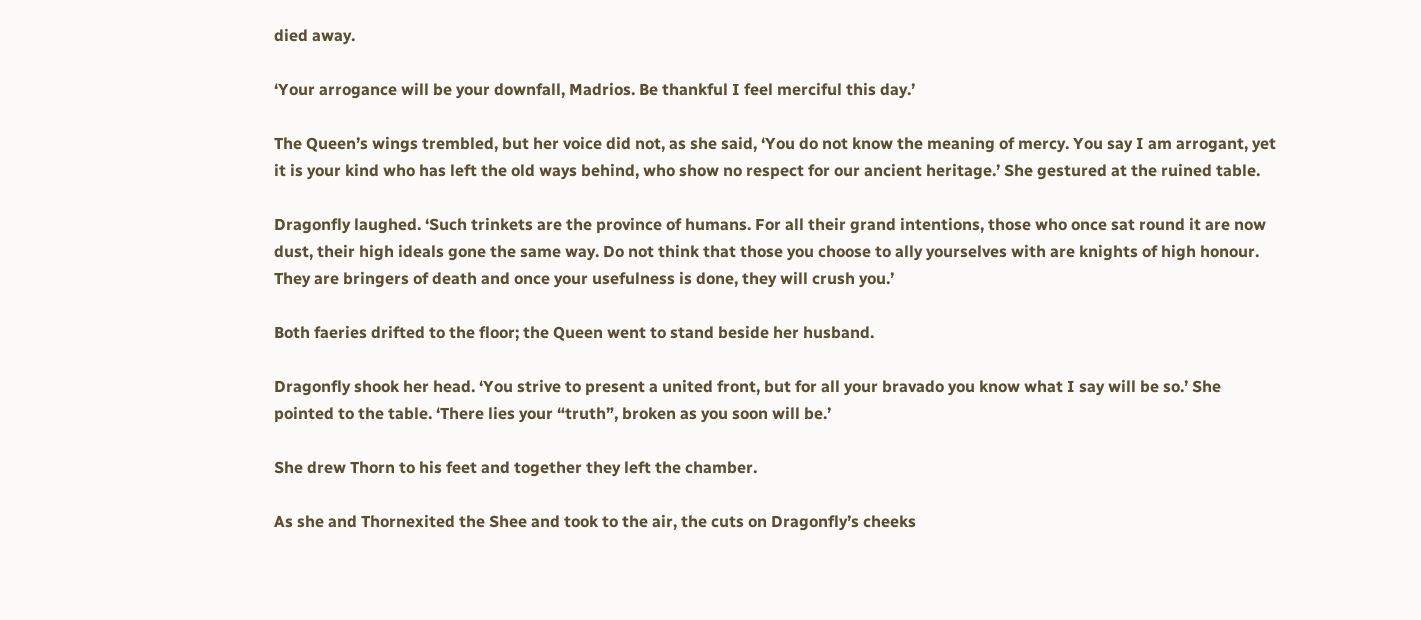died away.

‘Your arrogance will be your downfall, Madrios. Be thankful I feel merciful this day.’

The Queen’s wings trembled, but her voice did not, as she said, ‘You do not know the meaning of mercy. You say I am arrogant, yet it is your kind who has left the old ways behind, who show no respect for our ancient heritage.’ She gestured at the ruined table.

Dragonfly laughed. ‘Such trinkets are the province of humans. For all their grand intentions, those who once sat round it are now dust, their high ideals gone the same way. Do not think that those you choose to ally yourselves with are knights of high honour. They are bringers of death and once your usefulness is done, they will crush you.’

Both faeries drifted to the floor; the Queen went to stand beside her husband.

Dragonfly shook her head. ‘You strive to present a united front, but for all your bravado you know what I say will be so.’ She pointed to the table. ‘There lies your “truth”, broken as you soon will be.’

She drew Thorn to his feet and together they left the chamber.

As she and Thornexited the Shee and took to the air, the cuts on Dragonfly’s cheeks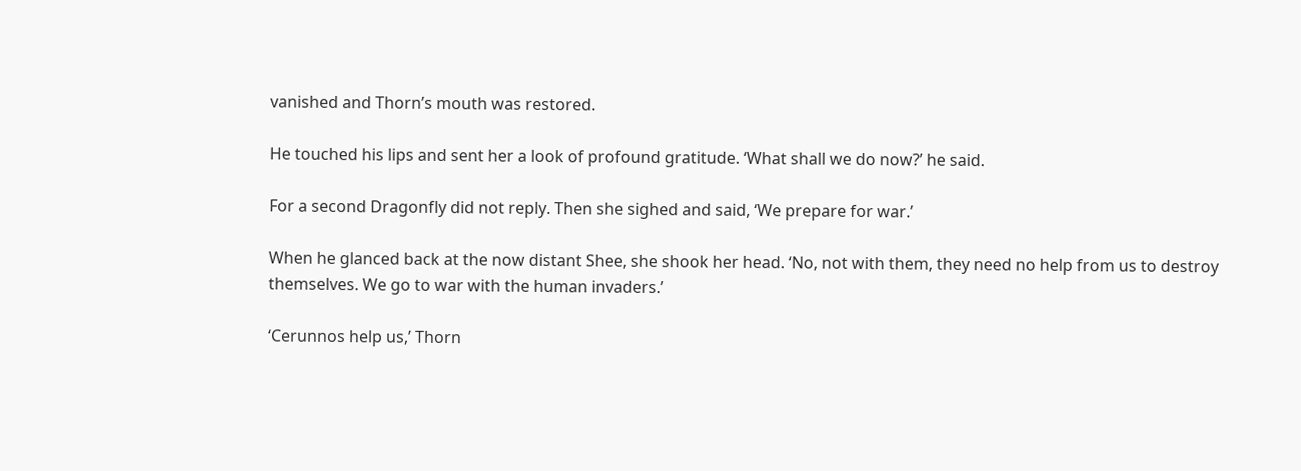vanished and Thorn’s mouth was restored.

He touched his lips and sent her a look of profound gratitude. ‘What shall we do now?’ he said.

For a second Dragonfly did not reply. Then she sighed and said, ‘We prepare for war.’

When he glanced back at the now distant Shee, she shook her head. ‘No, not with them, they need no help from us to destroy themselves. We go to war with the human invaders.’

‘Cerunnos help us,’ Thorn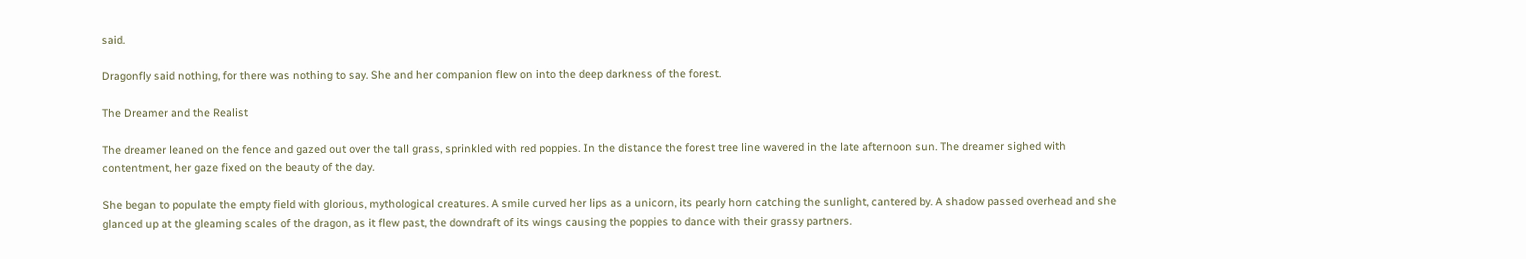said.

Dragonfly said nothing, for there was nothing to say. She and her companion flew on into the deep darkness of the forest.

The Dreamer and the Realist

The dreamer leaned on the fence and gazed out over the tall grass, sprinkled with red poppies. In the distance the forest tree line wavered in the late afternoon sun. The dreamer sighed with contentment, her gaze fixed on the beauty of the day.

She began to populate the empty field with glorious, mythological creatures. A smile curved her lips as a unicorn, its pearly horn catching the sunlight, cantered by. A shadow passed overhead and she glanced up at the gleaming scales of the dragon, as it flew past, the downdraft of its wings causing the poppies to dance with their grassy partners.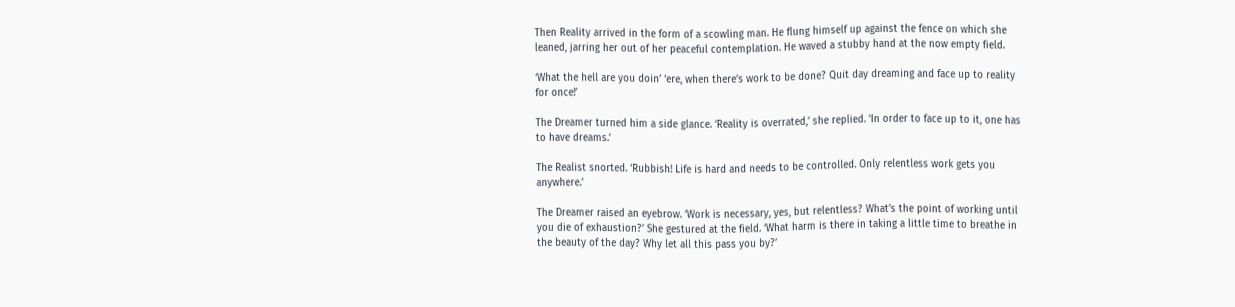Then Reality arrived in the form of a scowling man. He flung himself up against the fence on which she leaned, jarring her out of her peaceful contemplation. He waved a stubby hand at the now empty field.

‘What the hell are you doin’ ‘ere, when there’s work to be done? Quit day dreaming and face up to reality for once!’

The Dreamer turned him a side glance. ‘Reality is overrated,’ she replied. ‘In order to face up to it, one has to have dreams.’

The Realist snorted. ‘Rubbish! Life is hard and needs to be controlled. Only relentless work gets you anywhere.’

The Dreamer raised an eyebrow. ‘Work is necessary, yes, but relentless? What’s the point of working until you die of exhaustion?’ She gestured at the field. ‘What harm is there in taking a little time to breathe in the beauty of the day? Why let all this pass you by?’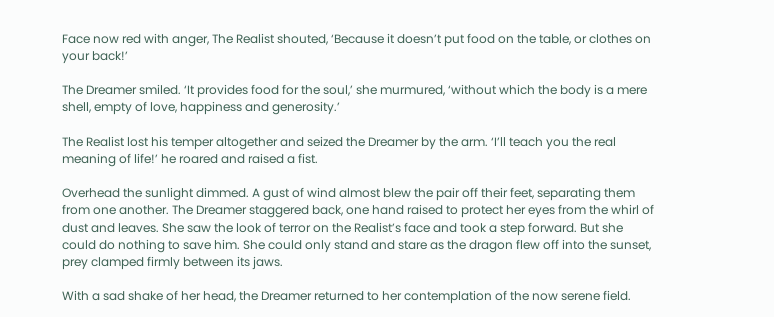Face now red with anger, The Realist shouted, ‘Because it doesn’t put food on the table, or clothes on your back!’

The Dreamer smiled. ‘It provides food for the soul,’ she murmured, ‘without which the body is a mere shell, empty of love, happiness and generosity.’

The Realist lost his temper altogether and seized the Dreamer by the arm. ‘I’ll teach you the real meaning of life!’ he roared and raised a fist.

Overhead the sunlight dimmed. A gust of wind almost blew the pair off their feet, separating them from one another. The Dreamer staggered back, one hand raised to protect her eyes from the whirl of dust and leaves. She saw the look of terror on the Realist’s face and took a step forward. But she could do nothing to save him. She could only stand and stare as the dragon flew off into the sunset, prey clamped firmly between its jaws.

With a sad shake of her head, the Dreamer returned to her contemplation of the now serene field.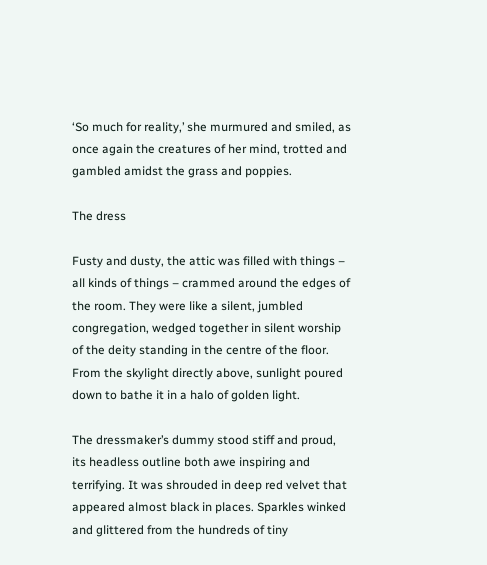‘So much for reality,’ she murmured and smiled, as once again the creatures of her mind, trotted and gambled amidst the grass and poppies.

The dress

Fusty and dusty, the attic was filled with things – all kinds of things – crammed around the edges of the room. They were like a silent, jumbled congregation, wedged together in silent worship of the deity standing in the centre of the floor. From the skylight directly above, sunlight poured down to bathe it in a halo of golden light.

The dressmaker’s dummy stood stiff and proud, its headless outline both awe inspiring and terrifying. It was shrouded in deep red velvet that appeared almost black in places. Sparkles winked and glittered from the hundreds of tiny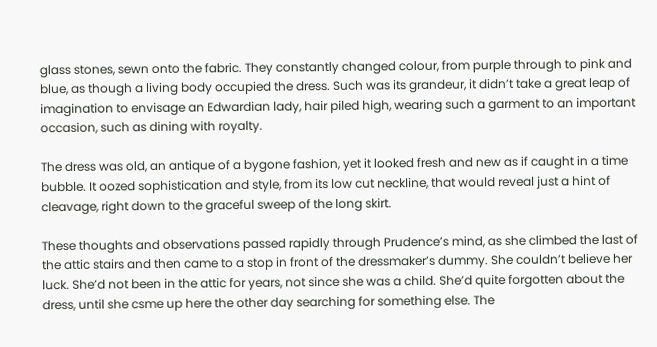glass stones, sewn onto the fabric. They constantly changed colour, from purple through to pink and blue, as though a living body occupied the dress. Such was its grandeur, it didn’t take a great leap of imagination to envisage an Edwardian lady, hair piled high, wearing such a garment to an important occasion, such as dining with royalty.

The dress was old, an antique of a bygone fashion, yet it looked fresh and new as if caught in a time bubble. It oozed sophistication and style, from its low cut neckline, that would reveal just a hint of cleavage, right down to the graceful sweep of the long skirt.

These thoughts and observations passed rapidly through Prudence’s mind, as she climbed the last of the attic stairs and then came to a stop in front of the dressmaker’s dummy. She couldn’t believe her luck. She’d not been in the attic for years, not since she was a child. She’d quite forgotten about the dress, until she csme up here the other day searching for something else. The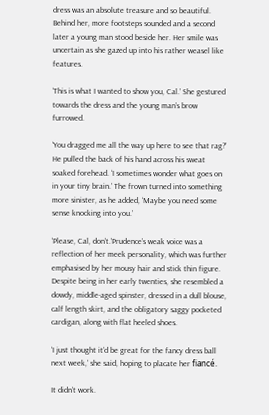dress was an absolute treasure and so beautiful. Behind her, more footsteps sounded and a second later a young man stood beside her. Her smile was uncertain as she gazed up into his rather weasel like features.

‘This is what I wanted to show you, Cal.’ She gestured towards the dress and the young man’s brow furrowed.

‘You dragged me all the way up here to see that rag?’ He pulled the back of his hand across his sweat soaked forehead. ‘I sometimes wonder what goes on in your tiny brain.’ The frown turned into something more sinister, as he added, ‘Maybe you need some sense knocking into you.’

‘Please, Cal, don’t.’Prudence’s weak voice was a reflection of her meek personality, which was further emphasised by her mousy hair and stick thin figure. Despite being in her early twenties, she resembled a dowdy, middle-aged spinster, dressed in a dull blouse, calf length skirt, and the obligatory saggy pocketed cardigan, along with flat heeled shoes.

‘I just thought it’d be great for the fancy dress ball next week,’ she said, hoping to placate her fiancé.

It didn’t work.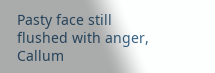Pasty face still flushed with anger, Callum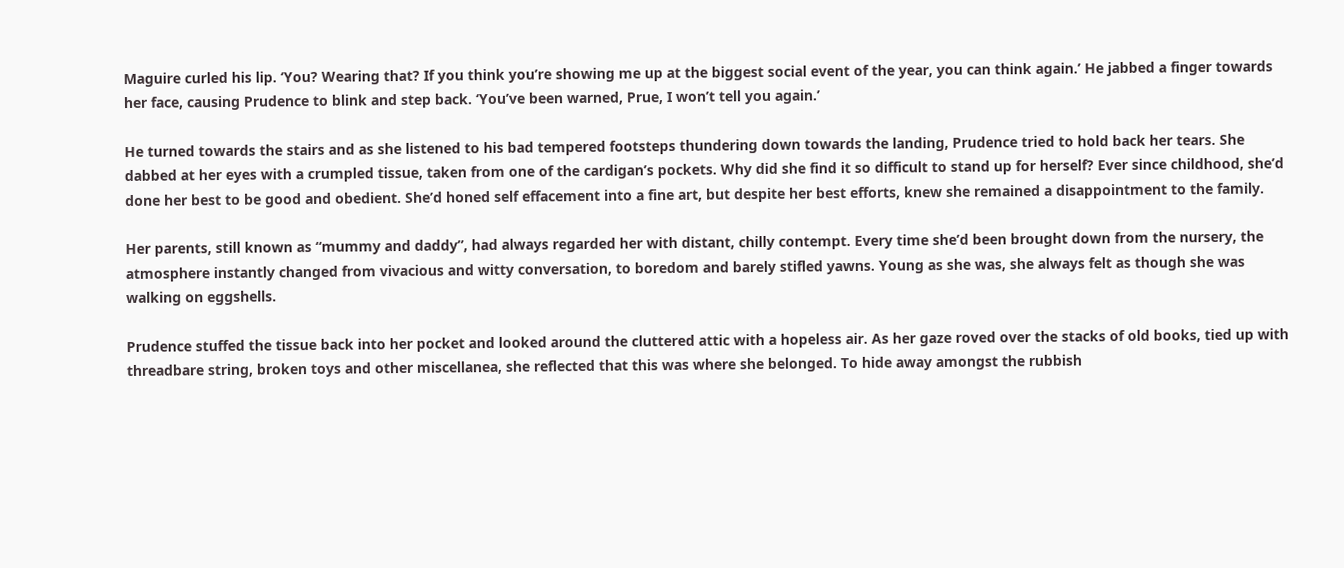Maguire curled his lip. ‘You? Wearing that? If you think you’re showing me up at the biggest social event of the year, you can think again.’ He jabbed a finger towards her face, causing Prudence to blink and step back. ‘You’ve been warned, Prue, I won’t tell you again.’

He turned towards the stairs and as she listened to his bad tempered footsteps thundering down towards the landing, Prudence tried to hold back her tears. She dabbed at her eyes with a crumpled tissue, taken from one of the cardigan’s pockets. Why did she find it so difficult to stand up for herself? Ever since childhood, she’d done her best to be good and obedient. She’d honed self effacement into a fine art, but despite her best efforts, knew she remained a disappointment to the family.

Her parents, still known as “mummy and daddy”, had always regarded her with distant, chilly contempt. Every time she’d been brought down from the nursery, the atmosphere instantly changed from vivacious and witty conversation, to boredom and barely stifled yawns. Young as she was, she always felt as though she was walking on eggshells.

Prudence stuffed the tissue back into her pocket and looked around the cluttered attic with a hopeless air. As her gaze roved over the stacks of old books, tied up with threadbare string, broken toys and other miscellanea, she reflected that this was where she belonged. To hide away amongst the rubbish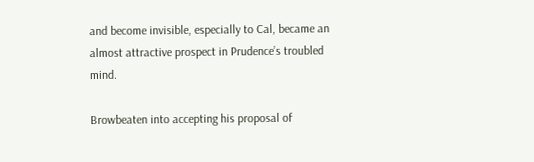and become invisible, especially to Cal, became an almost attractive prospect in Prudence’s troubled mind.

Browbeaten into accepting his proposal of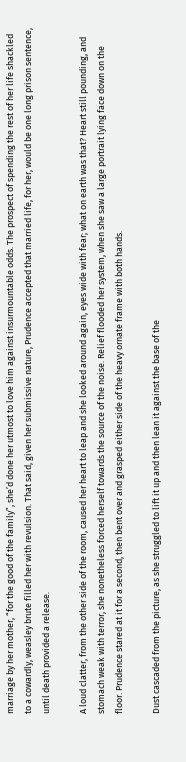marriage by her mother, “for the good of the family”, she’d done her utmost to love him against insurmountable odds. The prospect of spending the rest of her life shackled to a cowardly, weasley brute filled her with revulsion. That said, given her submissive nature, Prudence accepted that married life, for her, would be one long prison sentence, until death provided a release.

A loud clatter, from the other side of the room, caused her heart to leap and she looked around again, eyes wide with fear; what on earth was that? Heart still pounding, and stomach weak with terror, she nonetheless forced herself towards the source of the noise. Relief flooded her system, when she saw a large portrait lying face down on the floor. Prudence stared at it for a second, then bent over and grasped either side of the heavy ornate frame with both hands.

Dust cascaded from the picture, as she struggled to lift it up and then lean it against the base of the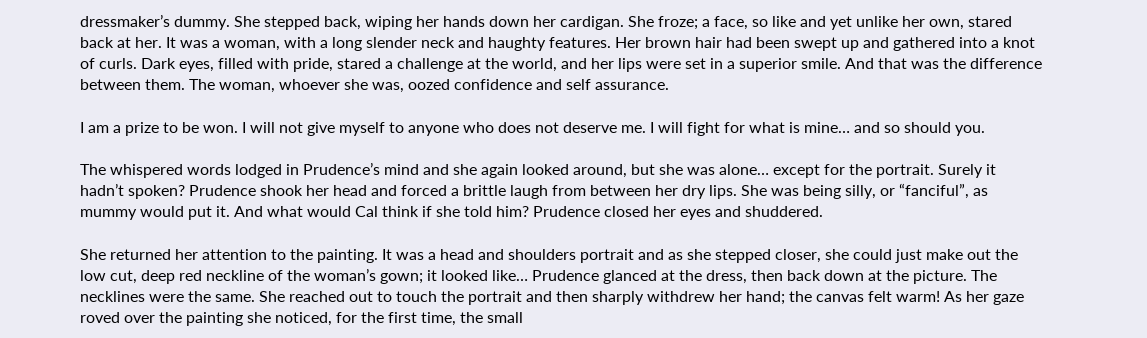dressmaker’s dummy. She stepped back, wiping her hands down her cardigan. She froze; a face, so like and yet unlike her own, stared back at her. It was a woman, with a long slender neck and haughty features. Her brown hair had been swept up and gathered into a knot of curls. Dark eyes, filled with pride, stared a challenge at the world, and her lips were set in a superior smile. And that was the difference between them. The woman, whoever she was, oozed confidence and self assurance.

I am a prize to be won. I will not give myself to anyone who does not deserve me. I will fight for what is mine… and so should you.

The whispered words lodged in Prudence’s mind and she again looked around, but she was alone… except for the portrait. Surely it hadn’t spoken? Prudence shook her head and forced a brittle laugh from between her dry lips. She was being silly, or “fanciful”, as mummy would put it. And what would Cal think if she told him? Prudence closed her eyes and shuddered.

She returned her attention to the painting. It was a head and shoulders portrait and as she stepped closer, she could just make out the low cut, deep red neckline of the woman’s gown; it looked like… Prudence glanced at the dress, then back down at the picture. The necklines were the same. She reached out to touch the portrait and then sharply withdrew her hand; the canvas felt warm! As her gaze roved over the painting she noticed, for the first time, the small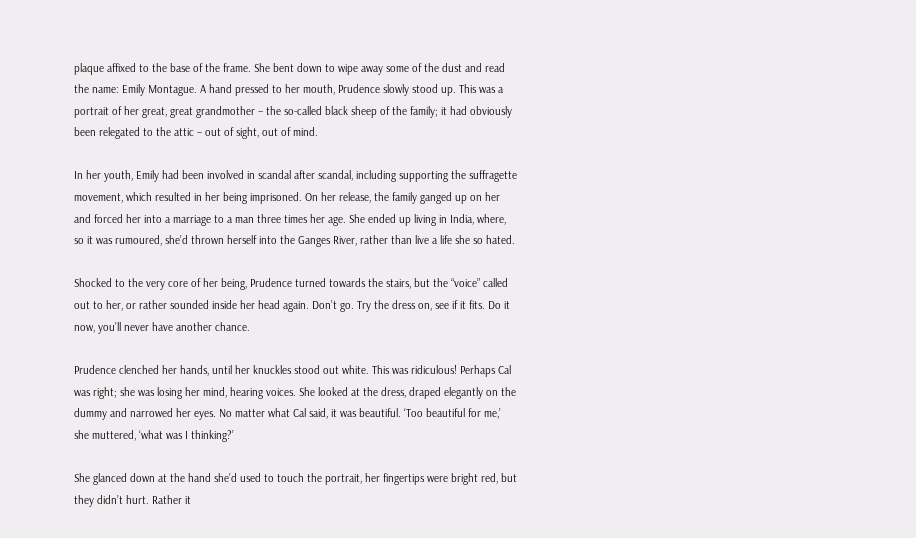plaque affixed to the base of the frame. She bent down to wipe away some of the dust and read the name: Emily Montague. A hand pressed to her mouth, Prudence slowly stood up. This was a portrait of her great, great grandmother – the so-called black sheep of the family; it had obviously been relegated to the attic – out of sight, out of mind.

In her youth, Emily had been involved in scandal after scandal, including supporting the suffragette movement, which resulted in her being imprisoned. On her release, the family ganged up on her and forced her into a marriage to a man three times her age. She ended up living in India, where, so it was rumoured, she’d thrown herself into the Ganges River, rather than live a life she so hated.

Shocked to the very core of her being, Prudence turned towards the stairs, but the “voice” called out to her, or rather sounded inside her head again. Don’t go. Try the dress on, see if it fits. Do it now, you’ll never have another chance.

Prudence clenched her hands, until her knuckles stood out white. This was ridiculous! Perhaps Cal was right; she was losing her mind, hearing voices. She looked at the dress, draped elegantly on the dummy and narrowed her eyes. No matter what Cal said, it was beautiful. ‘Too beautiful for me,’ she muttered, ‘what was I thinking?’

She glanced down at the hand she’d used to touch the portrait, her fingertips were bright red, but they didn’t hurt. Rather it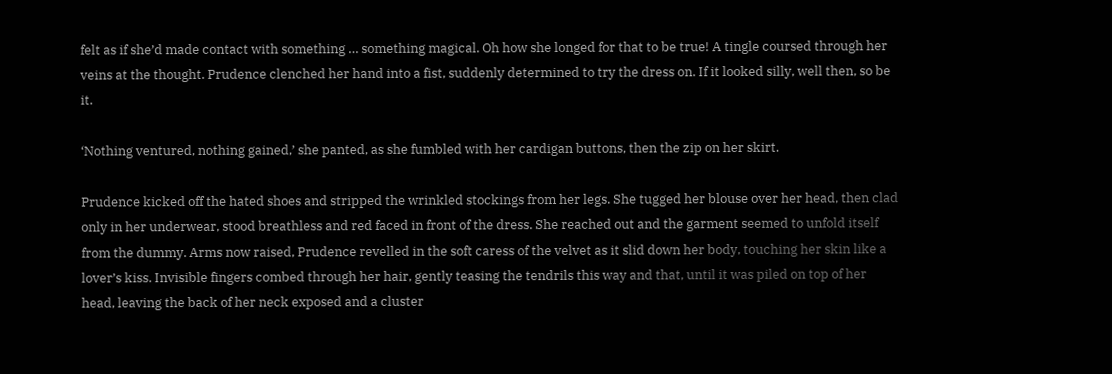felt as if she’d made contact with something … something magical. Oh how she longed for that to be true! A tingle coursed through her veins at the thought. Prudence clenched her hand into a fist, suddenly determined to try the dress on. If it looked silly, well then, so be it.

‘Nothing ventured, nothing gained,’ she panted, as she fumbled with her cardigan buttons, then the zip on her skirt.

Prudence kicked off the hated shoes and stripped the wrinkled stockings from her legs. She tugged her blouse over her head, then clad only in her underwear, stood breathless and red faced in front of the dress. She reached out and the garment seemed to unfold itself from the dummy. Arms now raised, Prudence revelled in the soft caress of the velvet as it slid down her body, touching her skin like a lover’s kiss. Invisible fingers combed through her hair, gently teasing the tendrils this way and that, until it was piled on top of her head, leaving the back of her neck exposed and a cluster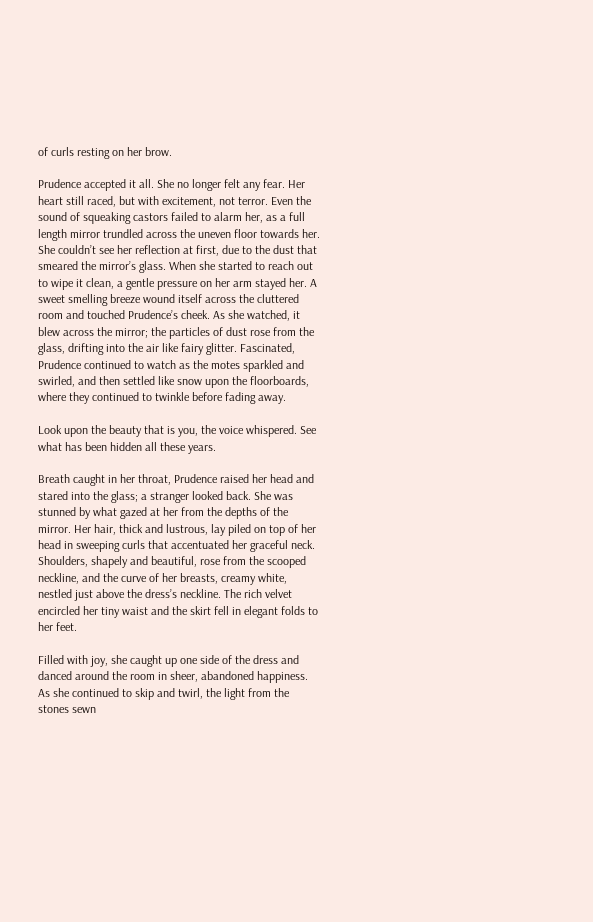of curls resting on her brow.

Prudence accepted it all. She no longer felt any fear. Her heart still raced, but with excitement, not terror. Even the sound of squeaking castors failed to alarm her, as a full length mirror trundled across the uneven floor towards her. She couldn’t see her reflection at first, due to the dust that smeared the mirror’s glass. When she started to reach out to wipe it clean, a gentle pressure on her arm stayed her. A sweet smelling breeze wound itself across the cluttered room and touched Prudence’s cheek. As she watched, it blew across the mirror; the particles of dust rose from the glass, drifting into the air like fairy glitter. Fascinated, Prudence continued to watch as the motes sparkled and swirled, and then settled like snow upon the floorboards, where they continued to twinkle before fading away.

Look upon the beauty that is you, the voice whispered. See what has been hidden all these years.

Breath caught in her throat, Prudence raised her head and stared into the glass; a stranger looked back. She was stunned by what gazed at her from the depths of the mirror. Her hair, thick and lustrous, lay piled on top of her head in sweeping curls that accentuated her graceful neck. Shoulders, shapely and beautiful, rose from the scooped neckline, and the curve of her breasts, creamy white, nestled just above the dress’s neckline. The rich velvet encircled her tiny waist and the skirt fell in elegant folds to her feet.

Filled with joy, she caught up one side of the dress and danced around the room in sheer, abandoned happiness. As she continued to skip and twirl, the light from the stones sewn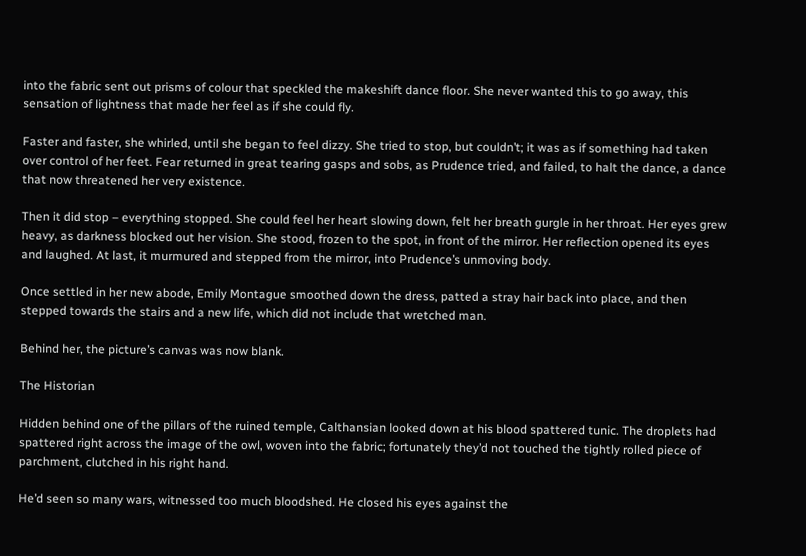into the fabric sent out prisms of colour that speckled the makeshift dance floor. She never wanted this to go away, this sensation of lightness that made her feel as if she could fly.

Faster and faster, she whirled, until she began to feel dizzy. She tried to stop, but couldn’t; it was as if something had taken over control of her feet. Fear returned in great tearing gasps and sobs, as Prudence tried, and failed, to halt the dance, a dance that now threatened her very existence.

Then it did stop – everything stopped. She could feel her heart slowing down, felt her breath gurgle in her throat. Her eyes grew heavy, as darkness blocked out her vision. She stood, frozen to the spot, in front of the mirror. Her reflection opened its eyes and laughed. At last, it murmured and stepped from the mirror, into Prudence’s unmoving body.

Once settled in her new abode, Emily Montague smoothed down the dress, patted a stray hair back into place, and then stepped towards the stairs and a new life, which did not include that wretched man.

Behind her, the picture’s canvas was now blank.

The Historian

Hidden behind one of the pillars of the ruined temple, Calthansian looked down at his blood spattered tunic. The droplets had spattered right across the image of the owl, woven into the fabric; fortunately they’d not touched the tightly rolled piece of parchment, clutched in his right hand.

He’d seen so many wars, witnessed too much bloodshed. He closed his eyes against the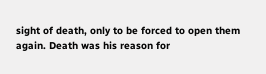sight of death, only to be forced to open them again. Death was his reason for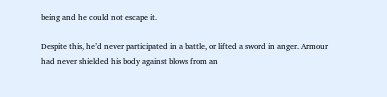being and he could not escape it.

Despite this, he’d never participated in a battle, or lifted a sword in anger. Armour had never shielded his body against blows from an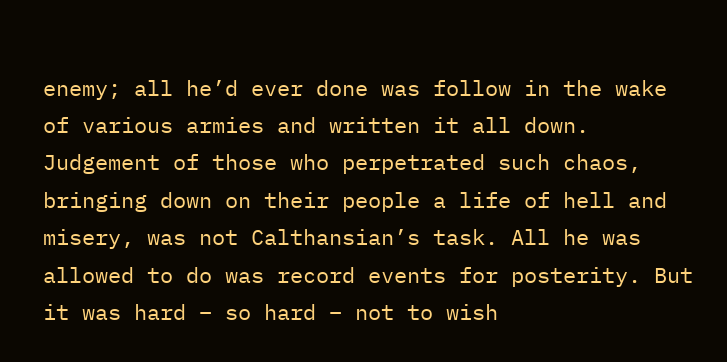enemy; all he’d ever done was follow in the wake of various armies and written it all down. Judgement of those who perpetrated such chaos, bringing down on their people a life of hell and misery, was not Calthansian’s task. All he was allowed to do was record events for posterity. But it was hard – so hard – not to wish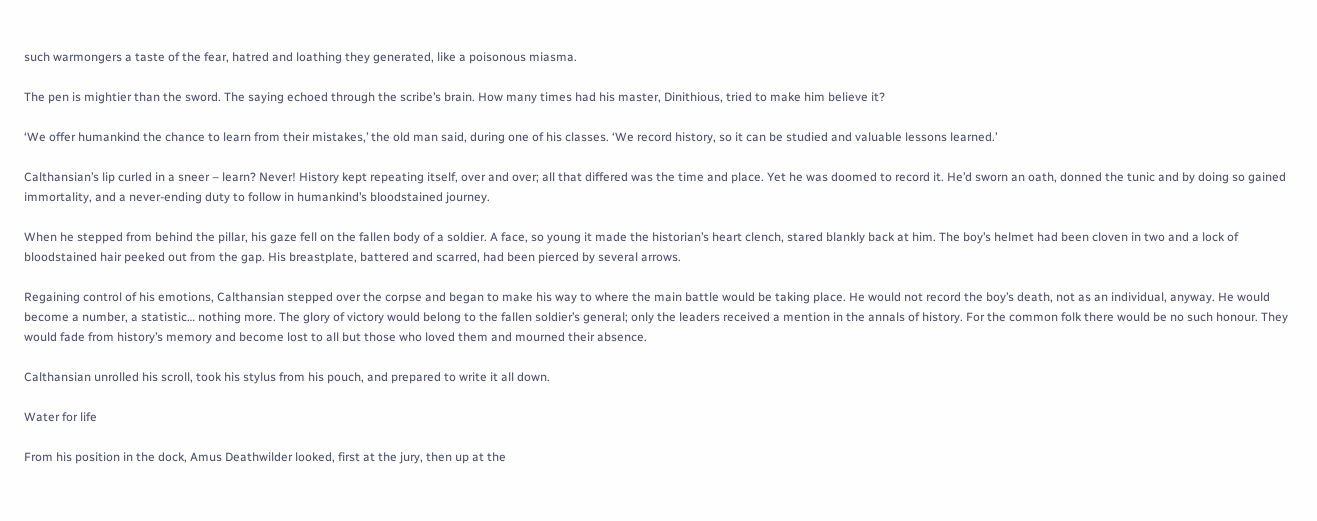such warmongers a taste of the fear, hatred and loathing they generated, like a poisonous miasma.

The pen is mightier than the sword. The saying echoed through the scribe’s brain. How many times had his master, Dinithious, tried to make him believe it?

‘We offer humankind the chance to learn from their mistakes,’ the old man said, during one of his classes. ‘We record history, so it can be studied and valuable lessons learned.’

Calthansian’s lip curled in a sneer – learn? Never! History kept repeating itself, over and over; all that differed was the time and place. Yet he was doomed to record it. He’d sworn an oath, donned the tunic and by doing so gained immortality, and a never-ending duty to follow in humankind’s bloodstained journey.

When he stepped from behind the pillar, his gaze fell on the fallen body of a soldier. A face, so young it made the historian’s heart clench, stared blankly back at him. The boy’s helmet had been cloven in two and a lock of bloodstained hair peeked out from the gap. His breastplate, battered and scarred, had been pierced by several arrows.

Regaining control of his emotions, Calthansian stepped over the corpse and began to make his way to where the main battle would be taking place. He would not record the boy’s death, not as an individual, anyway. He would become a number, a statistic… nothing more. The glory of victory would belong to the fallen soldier’s general; only the leaders received a mention in the annals of history. For the common folk there would be no such honour. They would fade from history’s memory and become lost to all but those who loved them and mourned their absence.

Calthansian unrolled his scroll, took his stylus from his pouch, and prepared to write it all down.

Water for life

From his position in the dock, Amus Deathwilder looked, first at the jury, then up at the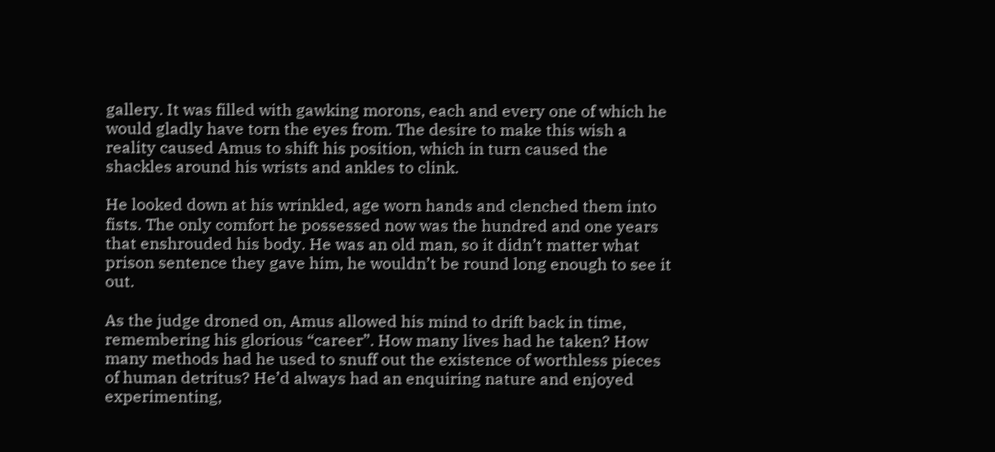gallery. It was filled with gawking morons, each and every one of which he would gladly have torn the eyes from. The desire to make this wish a reality caused Amus to shift his position, which in turn caused the shackles around his wrists and ankles to clink.

He looked down at his wrinkled, age worn hands and clenched them into fists. The only comfort he possessed now was the hundred and one years that enshrouded his body. He was an old man, so it didn’t matter what prison sentence they gave him, he wouldn’t be round long enough to see it out.

As the judge droned on, Amus allowed his mind to drift back in time, remembering his glorious “career”. How many lives had he taken? How many methods had he used to snuff out the existence of worthless pieces of human detritus? He’d always had an enquiring nature and enjoyed experimenting,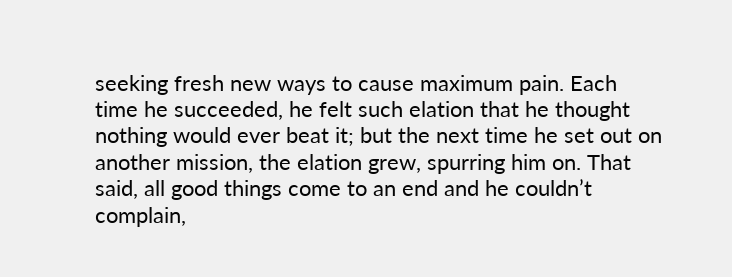seeking fresh new ways to cause maximum pain. Each time he succeeded, he felt such elation that he thought nothing would ever beat it; but the next time he set out on another mission, the elation grew, spurring him on. That said, all good things come to an end and he couldn’t complain,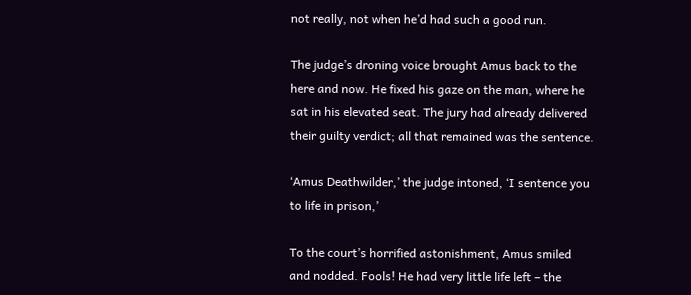not really, not when he’d had such a good run.

The judge’s droning voice brought Amus back to the here and now. He fixed his gaze on the man, where he sat in his elevated seat. The jury had already delivered their guilty verdict; all that remained was the sentence.

‘Amus Deathwilder,’ the judge intoned, ‘I sentence you to life in prison,’

To the court’s horrified astonishment, Amus smiled and nodded. Fools! He had very little life left – the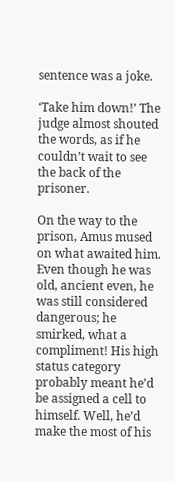sentence was a joke.

‘Take him down!’ The judge almost shouted the words, as if he couldn’t wait to see the back of the prisoner.

On the way to the prison, Amus mused on what awaited him. Even though he was old, ancient even, he was still considered dangerous; he smirked, what a compliment! His high status category probably meant he’d be assigned a cell to himself. Well, he’d make the most of his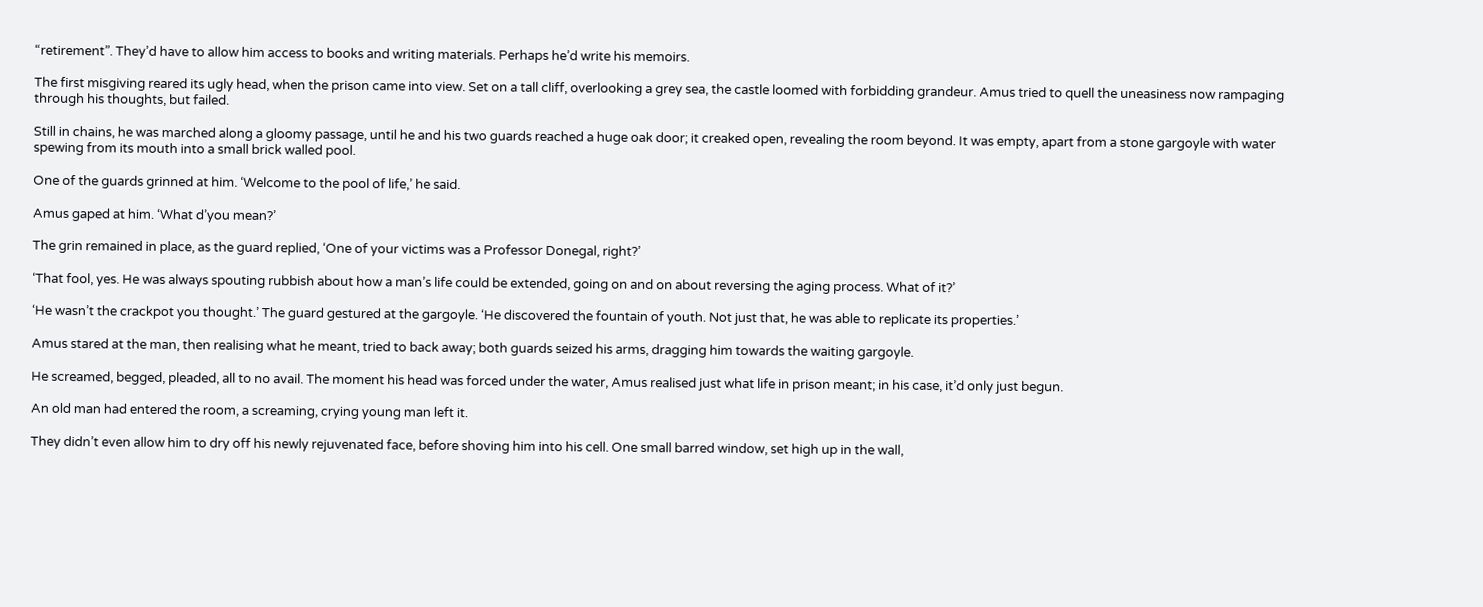“retirement”. They’d have to allow him access to books and writing materials. Perhaps he’d write his memoirs.

The first misgiving reared its ugly head, when the prison came into view. Set on a tall cliff, overlooking a grey sea, the castle loomed with forbidding grandeur. Amus tried to quell the uneasiness now rampaging through his thoughts, but failed.

Still in chains, he was marched along a gloomy passage, until he and his two guards reached a huge oak door; it creaked open, revealing the room beyond. It was empty, apart from a stone gargoyle with water spewing from its mouth into a small brick walled pool.

One of the guards grinned at him. ‘Welcome to the pool of life,’ he said.

Amus gaped at him. ‘What d’you mean?’

The grin remained in place, as the guard replied, ‘One of your victims was a Professor Donegal, right?’

‘That fool, yes. He was always spouting rubbish about how a man’s life could be extended, going on and on about reversing the aging process. What of it?’

‘He wasn’t the crackpot you thought.’ The guard gestured at the gargoyle. ‘He discovered the fountain of youth. Not just that, he was able to replicate its properties.’

Amus stared at the man, then realising what he meant, tried to back away; both guards seized his arms, dragging him towards the waiting gargoyle.

He screamed, begged, pleaded, all to no avail. The moment his head was forced under the water, Amus realised just what life in prison meant; in his case, it’d only just begun.

An old man had entered the room, a screaming, crying young man left it.

They didn’t even allow him to dry off his newly rejuvenated face, before shoving him into his cell. One small barred window, set high up in the wall,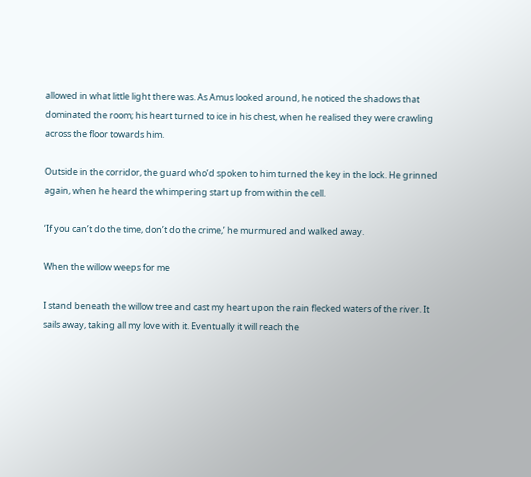allowed in what little light there was. As Amus looked around, he noticed the shadows that dominated the room; his heart turned to ice in his chest, when he realised they were crawling across the floor towards him.

Outside in the corridor, the guard who’d spoken to him turned the key in the lock. He grinned again, when he heard the whimpering start up from within the cell.

‘If you can’t do the time, don’t do the crime,’ he murmured and walked away.

When the willow weeps for me

I stand beneath the willow tree and cast my heart upon the rain flecked waters of the river. It sails away, taking all my love with it. Eventually it will reach the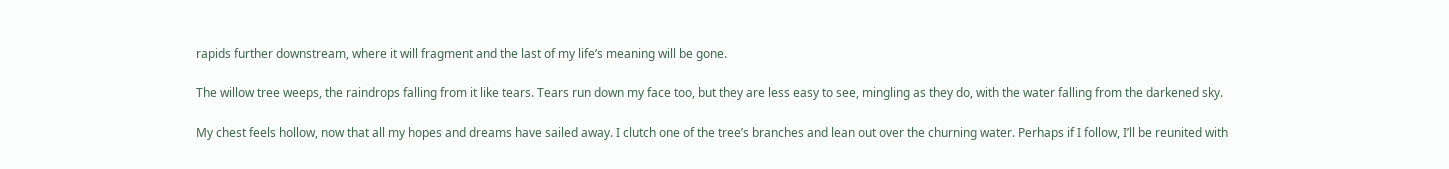rapids further downstream, where it will fragment and the last of my life’s meaning will be gone.

The willow tree weeps, the raindrops falling from it like tears. Tears run down my face too, but they are less easy to see, mingling as they do, with the water falling from the darkened sky.

My chest feels hollow, now that all my hopes and dreams have sailed away. I clutch one of the tree’s branches and lean out over the churning water. Perhaps if I follow, I’ll be reunited with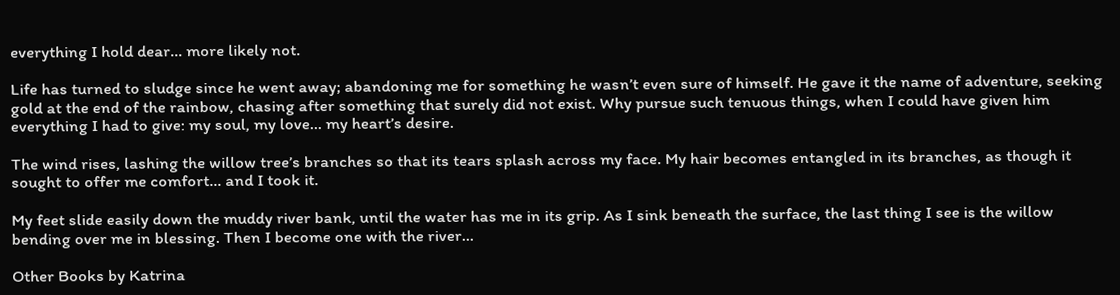everything I hold dear… more likely not.

Life has turned to sludge since he went away; abandoning me for something he wasn’t even sure of himself. He gave it the name of adventure, seeking gold at the end of the rainbow, chasing after something that surely did not exist. Why pursue such tenuous things, when I could have given him everything I had to give: my soul, my love… my heart’s desire.

The wind rises, lashing the willow tree’s branches so that its tears splash across my face. My hair becomes entangled in its branches, as though it sought to offer me comfort… and I took it.

My feet slide easily down the muddy river bank, until the water has me in its grip. As I sink beneath the surface, the last thing I see is the willow bending over me in blessing. Then I become one with the river…

Other Books by Katrina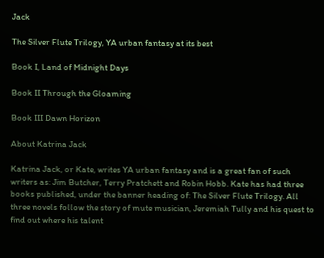Jack

The Silver Flute Trilogy, YA urban fantasy at its best

Book I, Land of Midnight Days

Book II Through the Gloaming

Book III Dawn Horizon

About Katrina Jack

Katrina Jack, or Kate, writes YA urban fantasy and is a great fan of such writers as: Jim Butcher, Terry Pratchett and Robin Hobb. Kate has had three books published, under the banner heading of: The Silver Flute Trilogy. All three novels follow the story of mute musician, Jeremiah Tully and his quest to find out where his talent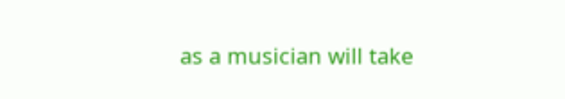as a musician will take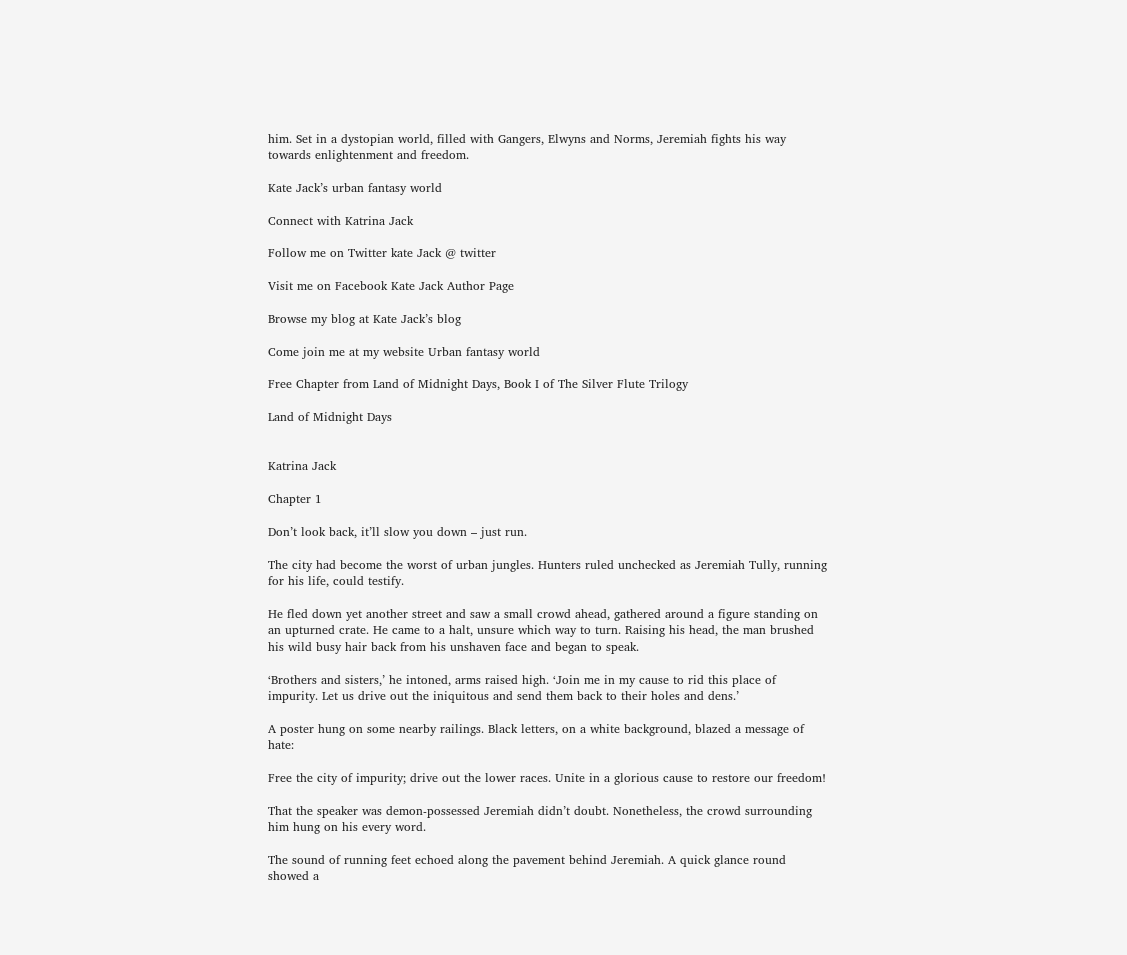him. Set in a dystopian world, filled with Gangers, Elwyns and Norms, Jeremiah fights his way towards enlightenment and freedom.

Kate Jack’s urban fantasy world

Connect with Katrina Jack

Follow me on Twitter kate Jack @ twitter

Visit me on Facebook Kate Jack Author Page

Browse my blog at Kate Jack’s blog

Come join me at my website Urban fantasy world

Free Chapter from Land of Midnight Days, Book I of The Silver Flute Trilogy

Land of Midnight Days


Katrina Jack

Chapter 1

Don’t look back, it’ll slow you down – just run.

The city had become the worst of urban jungles. Hunters ruled unchecked as Jeremiah Tully, running for his life, could testify.

He fled down yet another street and saw a small crowd ahead, gathered around a figure standing on an upturned crate. He came to a halt, unsure which way to turn. Raising his head, the man brushed his wild busy hair back from his unshaven face and began to speak.

‘Brothers and sisters,’ he intoned, arms raised high. ‘Join me in my cause to rid this place of impurity. Let us drive out the iniquitous and send them back to their holes and dens.’

A poster hung on some nearby railings. Black letters, on a white background, blazed a message of hate:

Free the city of impurity; drive out the lower races. Unite in a glorious cause to restore our freedom!

That the speaker was demon-possessed Jeremiah didn’t doubt. Nonetheless, the crowd surrounding him hung on his every word.

The sound of running feet echoed along the pavement behind Jeremiah. A quick glance round showed a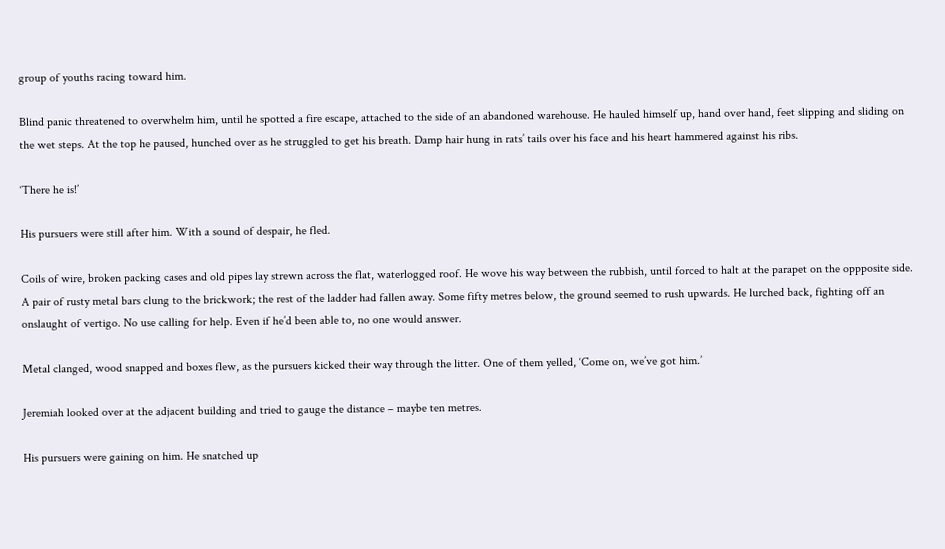group of youths racing toward him.

Blind panic threatened to overwhelm him, until he spotted a fire escape, attached to the side of an abandoned warehouse. He hauled himself up, hand over hand, feet slipping and sliding on the wet steps. At the top he paused, hunched over as he struggled to get his breath. Damp hair hung in rats’ tails over his face and his heart hammered against his ribs.

‘There he is!’

His pursuers were still after him. With a sound of despair, he fled.

Coils of wire, broken packing cases and old pipes lay strewn across the flat, waterlogged roof. He wove his way between the rubbish, until forced to halt at the parapet on the oppposite side. A pair of rusty metal bars clung to the brickwork; the rest of the ladder had fallen away. Some fifty metres below, the ground seemed to rush upwards. He lurched back, fighting off an onslaught of vertigo. No use calling for help. Even if he’d been able to, no one would answer.

Metal clanged, wood snapped and boxes flew, as the pursuers kicked their way through the litter. One of them yelled, ‘Come on, we’ve got him.’

Jeremiah looked over at the adjacent building and tried to gauge the distance – maybe ten metres.

His pursuers were gaining on him. He snatched up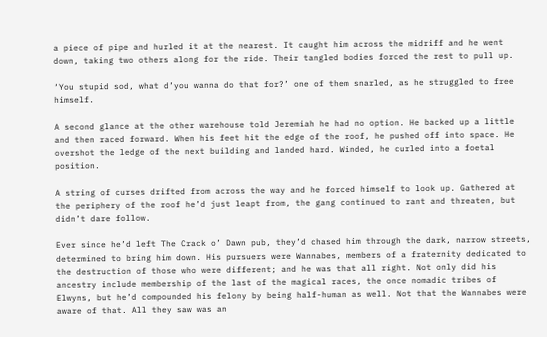a piece of pipe and hurled it at the nearest. It caught him across the midriff and he went down, taking two others along for the ride. Their tangled bodies forced the rest to pull up.

‘You stupid sod, what d’you wanna do that for?’ one of them snarled, as he struggled to free himself.

A second glance at the other warehouse told Jeremiah he had no option. He backed up a little and then raced forward. When his feet hit the edge of the roof, he pushed off into space. He overshot the ledge of the next building and landed hard. Winded, he curled into a foetal position.

A string of curses drifted from across the way and he forced himself to look up. Gathered at the periphery of the roof he’d just leapt from, the gang continued to rant and threaten, but didn’t dare follow.

Ever since he’d left The Crack o’ Dawn pub, they’d chased him through the dark, narrow streets, determined to bring him down. His pursuers were Wannabes, members of a fraternity dedicated to the destruction of those who were different; and he was that all right. Not only did his ancestry include membership of the last of the magical races, the once nomadic tribes of Elwyns, but he’d compounded his felony by being half-human as well. Not that the Wannabes were aware of that. All they saw was an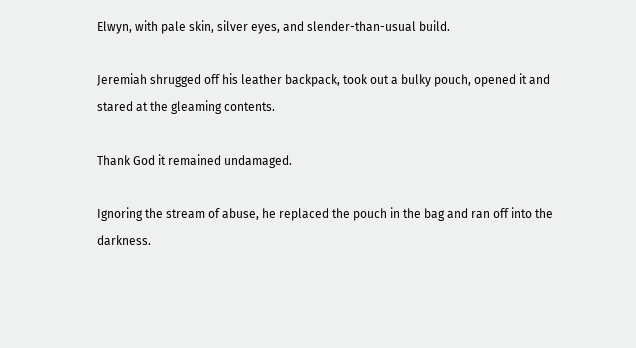Elwyn, with pale skin, silver eyes, and slender-than-usual build.

Jeremiah shrugged off his leather backpack, took out a bulky pouch, opened it and stared at the gleaming contents.

Thank God it remained undamaged.

Ignoring the stream of abuse, he replaced the pouch in the bag and ran off into the darkness.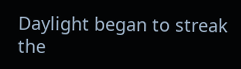Daylight began to streak the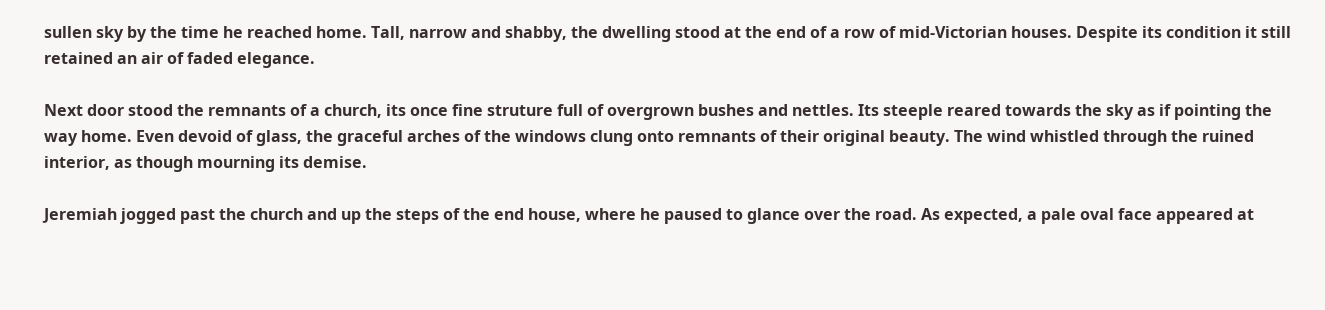sullen sky by the time he reached home. Tall, narrow and shabby, the dwelling stood at the end of a row of mid-Victorian houses. Despite its condition it still retained an air of faded elegance.

Next door stood the remnants of a church, its once fine struture full of overgrown bushes and nettles. Its steeple reared towards the sky as if pointing the way home. Even devoid of glass, the graceful arches of the windows clung onto remnants of their original beauty. The wind whistled through the ruined interior, as though mourning its demise.

Jeremiah jogged past the church and up the steps of the end house, where he paused to glance over the road. As expected, a pale oval face appeared at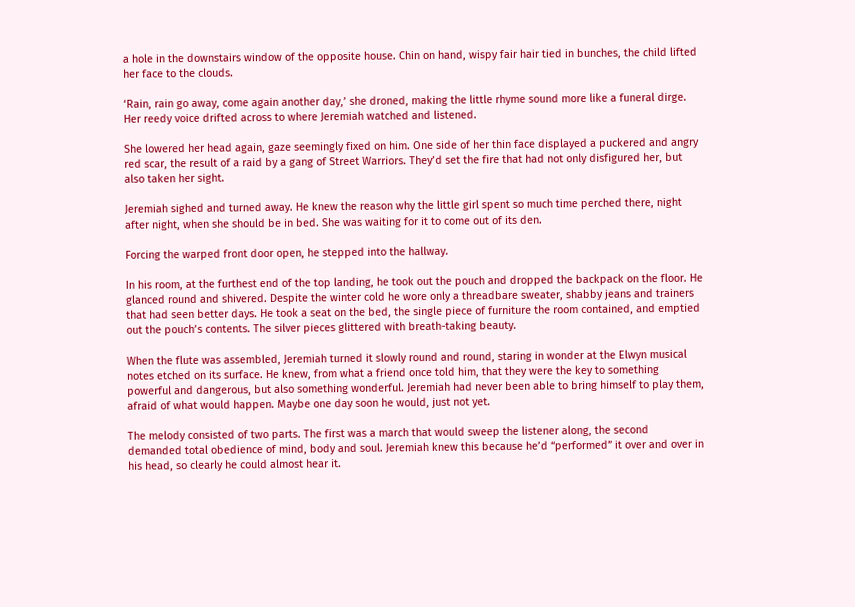a hole in the downstairs window of the opposite house. Chin on hand, wispy fair hair tied in bunches, the child lifted her face to the clouds.

‘Rain, rain go away, come again another day,’ she droned, making the little rhyme sound more like a funeral dirge. Her reedy voice drifted across to where Jeremiah watched and listened.

She lowered her head again, gaze seemingly fixed on him. One side of her thin face displayed a puckered and angry red scar, the result of a raid by a gang of Street Warriors. They’d set the fire that had not only disfigured her, but also taken her sight.

Jeremiah sighed and turned away. He knew the reason why the little girl spent so much time perched there, night after night, when she should be in bed. She was waiting for it to come out of its den.

Forcing the warped front door open, he stepped into the hallway.

In his room, at the furthest end of the top landing, he took out the pouch and dropped the backpack on the floor. He glanced round and shivered. Despite the winter cold he wore only a threadbare sweater, shabby jeans and trainers that had seen better days. He took a seat on the bed, the single piece of furniture the room contained, and emptied out the pouch’s contents. The silver pieces glittered with breath-taking beauty.

When the flute was assembled, Jeremiah turned it slowly round and round, staring in wonder at the Elwyn musical notes etched on its surface. He knew, from what a friend once told him, that they were the key to something powerful and dangerous, but also something wonderful. Jeremiah had never been able to bring himself to play them, afraid of what would happen. Maybe one day soon he would, just not yet.

The melody consisted of two parts. The first was a march that would sweep the listener along, the second demanded total obedience of mind, body and soul. Jeremiah knew this because he’d “performed” it over and over in his head, so clearly he could almost hear it.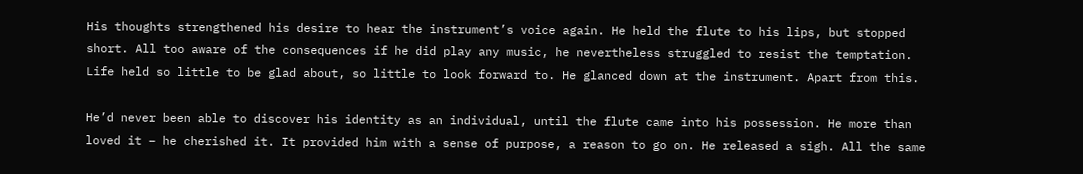His thoughts strengthened his desire to hear the instrument’s voice again. He held the flute to his lips, but stopped short. All too aware of the consequences if he did play any music, he nevertheless struggled to resist the temptation. Life held so little to be glad about, so little to look forward to. He glanced down at the instrument. Apart from this.

He’d never been able to discover his identity as an individual, until the flute came into his possession. He more than loved it – he cherished it. It provided him with a sense of purpose, a reason to go on. He released a sigh. All the same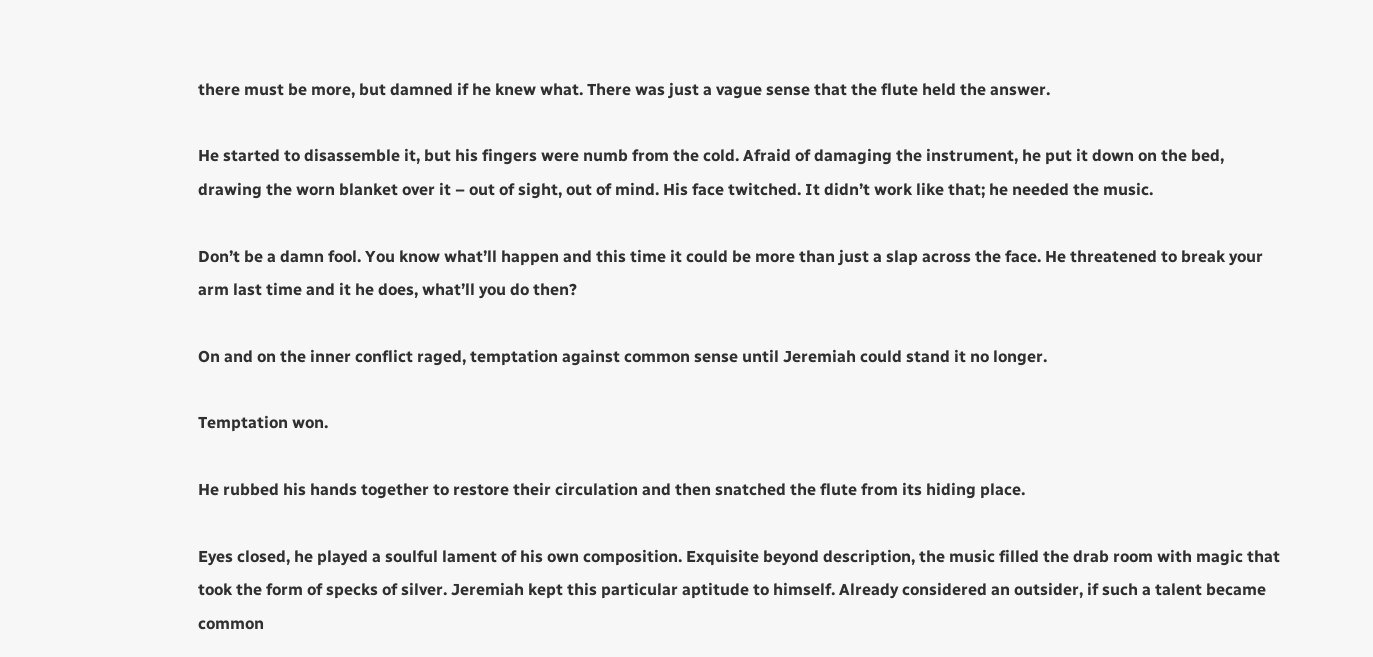there must be more, but damned if he knew what. There was just a vague sense that the flute held the answer.

He started to disassemble it, but his fingers were numb from the cold. Afraid of damaging the instrument, he put it down on the bed, drawing the worn blanket over it – out of sight, out of mind. His face twitched. It didn’t work like that; he needed the music.

Don’t be a damn fool. You know what’ll happen and this time it could be more than just a slap across the face. He threatened to break your arm last time and it he does, what’ll you do then?

On and on the inner conflict raged, temptation against common sense until Jeremiah could stand it no longer.

Temptation won.

He rubbed his hands together to restore their circulation and then snatched the flute from its hiding place.

Eyes closed, he played a soulful lament of his own composition. Exquisite beyond description, the music filled the drab room with magic that took the form of specks of silver. Jeremiah kept this particular aptitude to himself. Already considered an outsider, if such a talent became common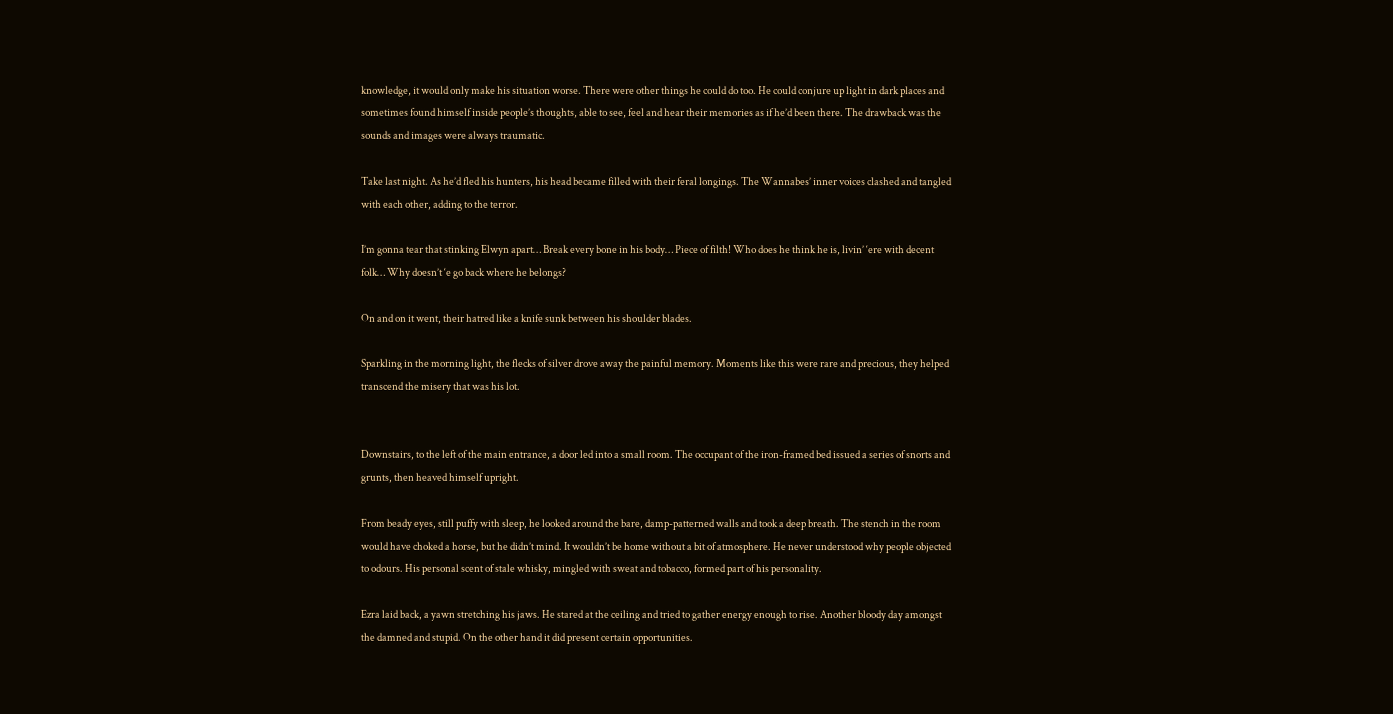knowledge, it would only make his situation worse. There were other things he could do too. He could conjure up light in dark places and sometimes found himself inside people’s thoughts, able to see, feel and hear their memories as if he’d been there. The drawback was the sounds and images were always traumatic.

Take last night. As he’d fled his hunters, his head became filled with their feral longings. The Wannabes’ inner voices clashed and tangled with each other, adding to the terror.

I’m gonna tear that stinking Elwyn apart… Break every bone in his body… Piece of filth! Who does he think he is, livin’ ‘ere with decent folk… Why doesn’t ‘e go back where he belongs?

On and on it went, their hatred like a knife sunk between his shoulder blades.

Sparkling in the morning light, the flecks of silver drove away the painful memory. Moments like this were rare and precious, they helped transcend the misery that was his lot.


Downstairs, to the left of the main entrance, a door led into a small room. The occupant of the iron-framed bed issued a series of snorts and grunts, then heaved himself upright.

From beady eyes, still puffy with sleep, he looked around the bare, damp-patterned walls and took a deep breath. The stench in the room would have choked a horse, but he didn’t mind. It wouldn’t be home without a bit of atmosphere. He never understood why people objected to odours. His personal scent of stale whisky, mingled with sweat and tobacco, formed part of his personality.

Ezra laid back, a yawn stretching his jaws. He stared at the ceiling and tried to gather energy enough to rise. Another bloody day amongst the damned and stupid. On the other hand it did present certain opportunities.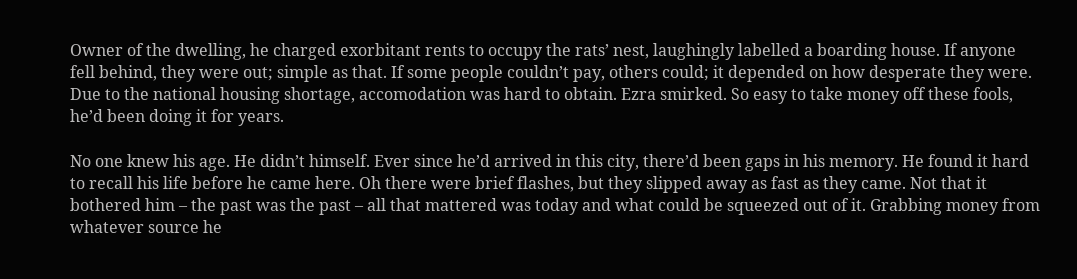Owner of the dwelling, he charged exorbitant rents to occupy the rats’ nest, laughingly labelled a boarding house. If anyone fell behind, they were out; simple as that. If some people couldn’t pay, others could; it depended on how desperate they were. Due to the national housing shortage, accomodation was hard to obtain. Ezra smirked. So easy to take money off these fools, he’d been doing it for years.

No one knew his age. He didn’t himself. Ever since he’d arrived in this city, there’d been gaps in his memory. He found it hard to recall his life before he came here. Oh there were brief flashes, but they slipped away as fast as they came. Not that it bothered him – the past was the past – all that mattered was today and what could be squeezed out of it. Grabbing money from whatever source he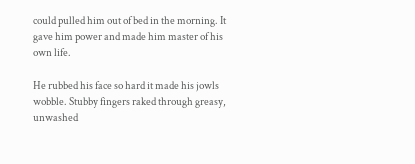could pulled him out of bed in the morning. It gave him power and made him master of his own life.

He rubbed his face so hard it made his jowls wobble. Stubby fingers raked through greasy, unwashed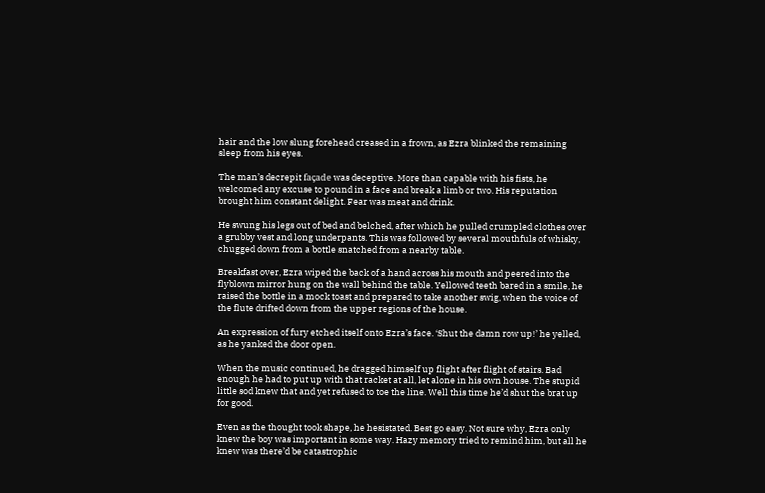hair and the low slung forehead creased in a frown, as Ezra blinked the remaining sleep from his eyes.

The man’s decrepit façade was deceptive. More than capable with his fists, he welcomed any excuse to pound in a face and break a limb or two. His reputation brought him constant delight. Fear was meat and drink.

He swung his legs out of bed and belched, after which he pulled crumpled clothes over a grubby vest and long underpants. This was followed by several mouthfuls of whisky, chugged down from a bottle snatched from a nearby table.

Breakfast over, Ezra wiped the back of a hand across his mouth and peered into the flyblown mirror hung on the wall behind the table. Yellowed teeth bared in a smile, he raised the bottle in a mock toast and prepared to take another swig, when the voice of the flute drifted down from the upper regions of the house.

An expression of fury etched itself onto Ezra’s face. ‘Shut the damn row up!’ he yelled, as he yanked the door open.

When the music continued, he dragged himself up flight after flight of stairs. Bad enough he had to put up with that racket at all, let alone in his own house. The stupid little sod knew that and yet refused to toe the line. Well this time he’d shut the brat up for good.

Even as the thought took shape, he hesistated. Best go easy. Not sure why, Ezra only knew the boy was important in some way. Hazy memory tried to remind him, but all he knew was there’d be catastrophic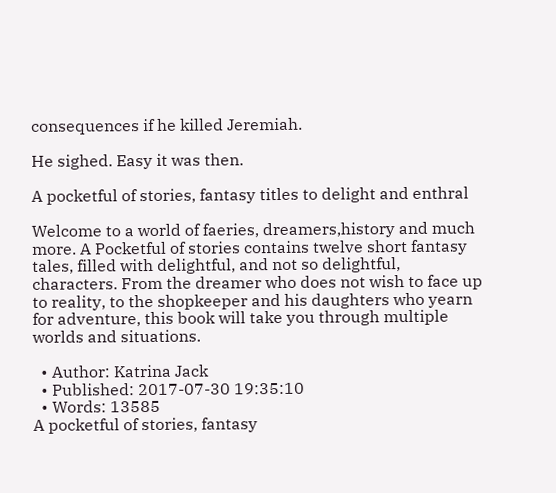consequences if he killed Jeremiah.

He sighed. Easy it was then.

A pocketful of stories, fantasy titles to delight and enthral

Welcome to a world of faeries, dreamers,history and much more. A Pocketful of stories contains twelve short fantasy tales, filled with delightful, and not so delightful, characters. From the dreamer who does not wish to face up to reality, to the shopkeeper and his daughters who yearn for adventure, this book will take you through multiple worlds and situations.

  • Author: Katrina Jack
  • Published: 2017-07-30 19:35:10
  • Words: 13585
A pocketful of stories, fantasy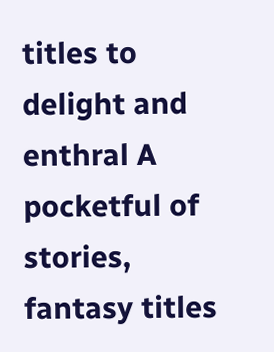titles to delight and enthral A pocketful of stories, fantasy titles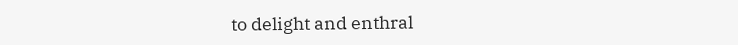to delight and enthral